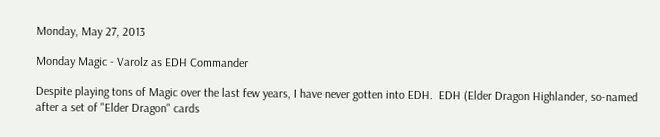Monday, May 27, 2013

Monday Magic - Varolz as EDH Commander

Despite playing tons of Magic over the last few years, I have never gotten into EDH.  EDH (Elder Dragon Highlander, so-named after a set of "Elder Dragon" cards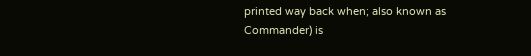printed way back when; also known as Commander) is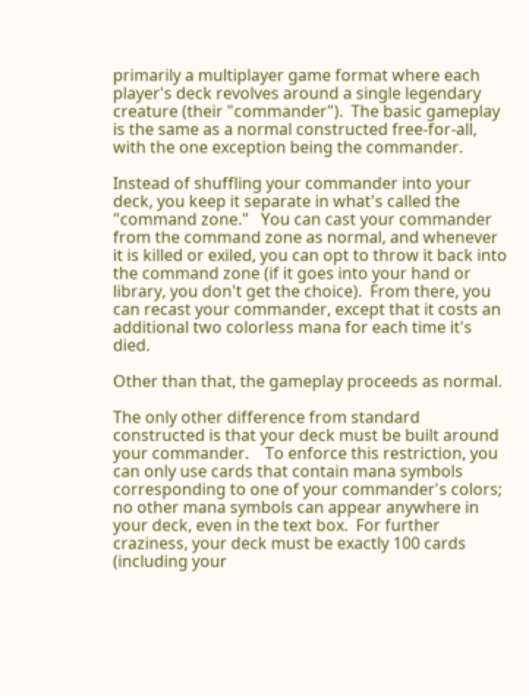primarily a multiplayer game format where each player's deck revolves around a single legendary creature (their "commander").  The basic gameplay is the same as a normal constructed free-for-all, with the one exception being the commander.

Instead of shuffling your commander into your deck, you keep it separate in what's called the "command zone."   You can cast your commander from the command zone as normal, and whenever it is killed or exiled, you can opt to throw it back into the command zone (if it goes into your hand or library, you don't get the choice).  From there, you can recast your commander, except that it costs an additional two colorless mana for each time it's died.

Other than that, the gameplay proceeds as normal.

The only other difference from standard constructed is that your deck must be built around your commander.    To enforce this restriction, you can only use cards that contain mana symbols corresponding to one of your commander's colors; no other mana symbols can appear anywhere in your deck, even in the text box.  For further craziness, your deck must be exactly 100 cards (including your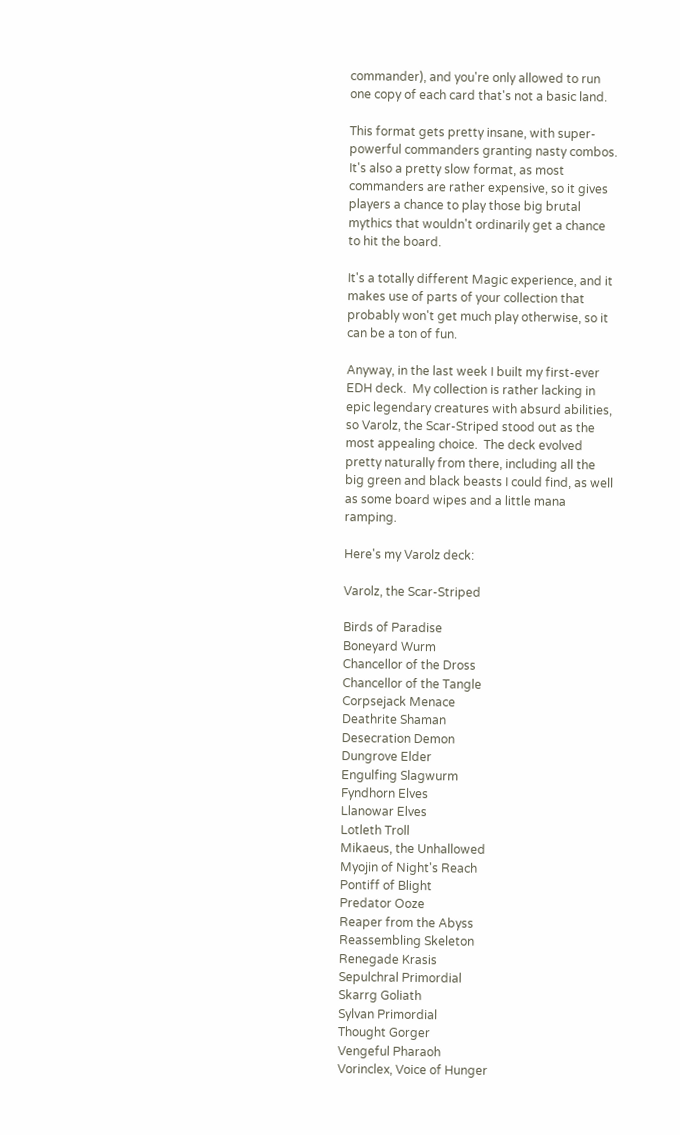commander), and you're only allowed to run one copy of each card that's not a basic land.

This format gets pretty insane, with super-powerful commanders granting nasty combos.  It's also a pretty slow format, as most commanders are rather expensive, so it gives players a chance to play those big brutal mythics that wouldn't ordinarily get a chance to hit the board.

It's a totally different Magic experience, and it makes use of parts of your collection that probably won't get much play otherwise, so it can be a ton of fun.

Anyway, in the last week I built my first-ever EDH deck.  My collection is rather lacking in epic legendary creatures with absurd abilities, so Varolz, the Scar-Striped stood out as the most appealing choice.  The deck evolved pretty naturally from there, including all the big green and black beasts I could find, as well as some board wipes and a little mana ramping.

Here's my Varolz deck:

Varolz, the Scar-Striped

Birds of Paradise
Boneyard Wurm
Chancellor of the Dross
Chancellor of the Tangle
Corpsejack Menace
Deathrite Shaman
Desecration Demon
Dungrove Elder
Engulfing Slagwurm
Fyndhorn Elves
Llanowar Elves
Lotleth Troll
Mikaeus, the Unhallowed
Myojin of Night's Reach
Pontiff of Blight
Predator Ooze
Reaper from the Abyss
Reassembling Skeleton
Renegade Krasis
Sepulchral Primordial
Skarrg Goliath
Sylvan Primordial
Thought Gorger
Vengeful Pharaoh
Vorinclex, Voice of Hunger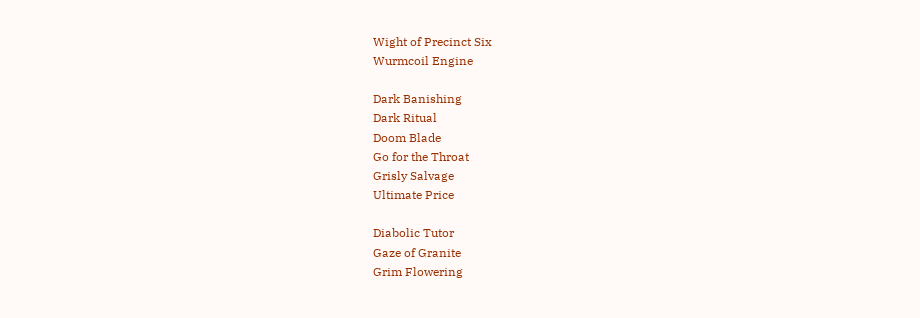Wight of Precinct Six
Wurmcoil Engine

Dark Banishing
Dark Ritual
Doom Blade
Go for the Throat
Grisly Salvage
Ultimate Price

Diabolic Tutor
Gaze of Granite
Grim Flowering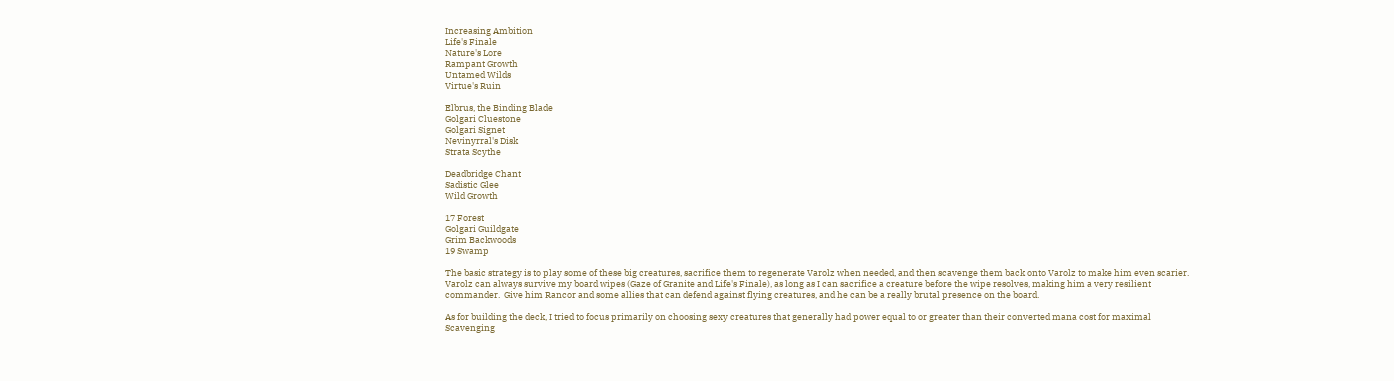Increasing Ambition
Life's Finale
Nature's Lore
Rampant Growth
Untamed Wilds
Virtue's Ruin

Elbrus, the Binding Blade
Golgari Cluestone
Golgari Signet
Nevinyrral's Disk
Strata Scythe

Deadbridge Chant
Sadistic Glee
Wild Growth

17 Forest
Golgari Guildgate
Grim Backwoods
19 Swamp

The basic strategy is to play some of these big creatures, sacrifice them to regenerate Varolz when needed, and then scavenge them back onto Varolz to make him even scarier.  Varolz can always survive my board wipes (Gaze of Granite and Life's Finale), as long as I can sacrifice a creature before the wipe resolves, making him a very resilient commander.  Give him Rancor and some allies that can defend against flying creatures, and he can be a really brutal presence on the board.

As for building the deck, I tried to focus primarily on choosing sexy creatures that generally had power equal to or greater than their converted mana cost for maximal Scavenging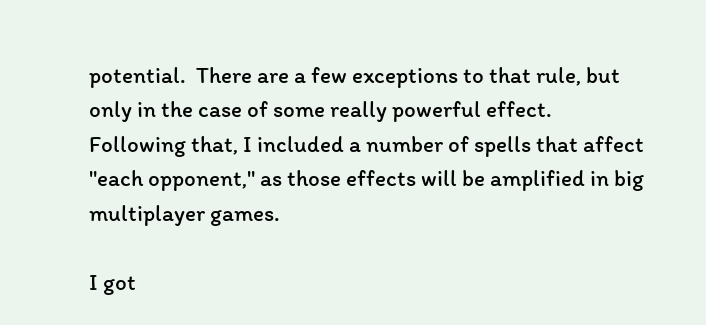potential.  There are a few exceptions to that rule, but only in the case of some really powerful effect.  Following that, I included a number of spells that affect "each opponent," as those effects will be amplified in big multiplayer games.

I got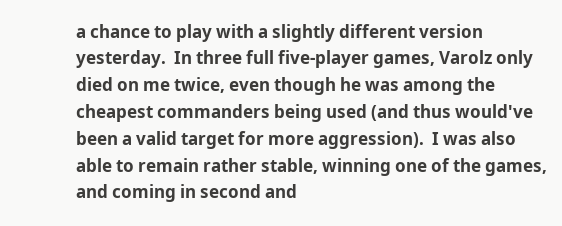a chance to play with a slightly different version yesterday.  In three full five-player games, Varolz only died on me twice, even though he was among the cheapest commanders being used (and thus would've been a valid target for more aggression).  I was also able to remain rather stable, winning one of the games, and coming in second and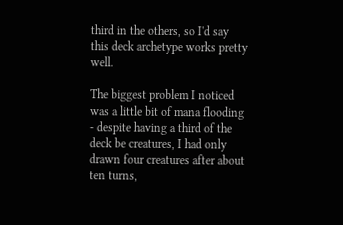third in the others, so I'd say this deck archetype works pretty well.

The biggest problem I noticed was a little bit of mana flooding - despite having a third of the deck be creatures, I had only drawn four creatures after about ten turns,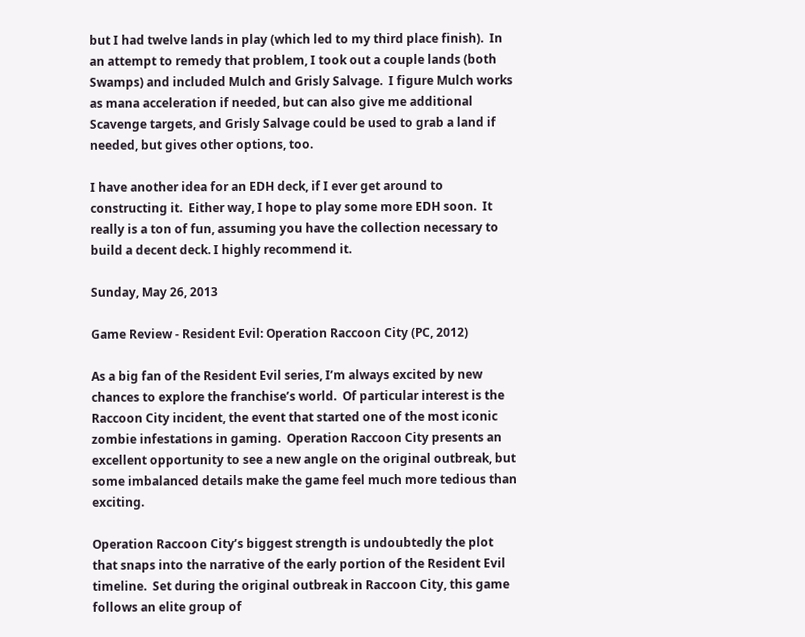but I had twelve lands in play (which led to my third place finish).  In an attempt to remedy that problem, I took out a couple lands (both Swamps) and included Mulch and Grisly Salvage.  I figure Mulch works as mana acceleration if needed, but can also give me additional Scavenge targets, and Grisly Salvage could be used to grab a land if needed, but gives other options, too.

I have another idea for an EDH deck, if I ever get around to constructing it.  Either way, I hope to play some more EDH soon.  It really is a ton of fun, assuming you have the collection necessary to build a decent deck. I highly recommend it.

Sunday, May 26, 2013

Game Review - Resident Evil: Operation Raccoon City (PC, 2012)

As a big fan of the Resident Evil series, I’m always excited by new chances to explore the franchise’s world.  Of particular interest is the Raccoon City incident, the event that started one of the most iconic zombie infestations in gaming.  Operation Raccoon City presents an excellent opportunity to see a new angle on the original outbreak, but some imbalanced details make the game feel much more tedious than exciting.

Operation Raccoon City’s biggest strength is undoubtedly the plot that snaps into the narrative of the early portion of the Resident Evil timeline.  Set during the original outbreak in Raccoon City, this game follows an elite group of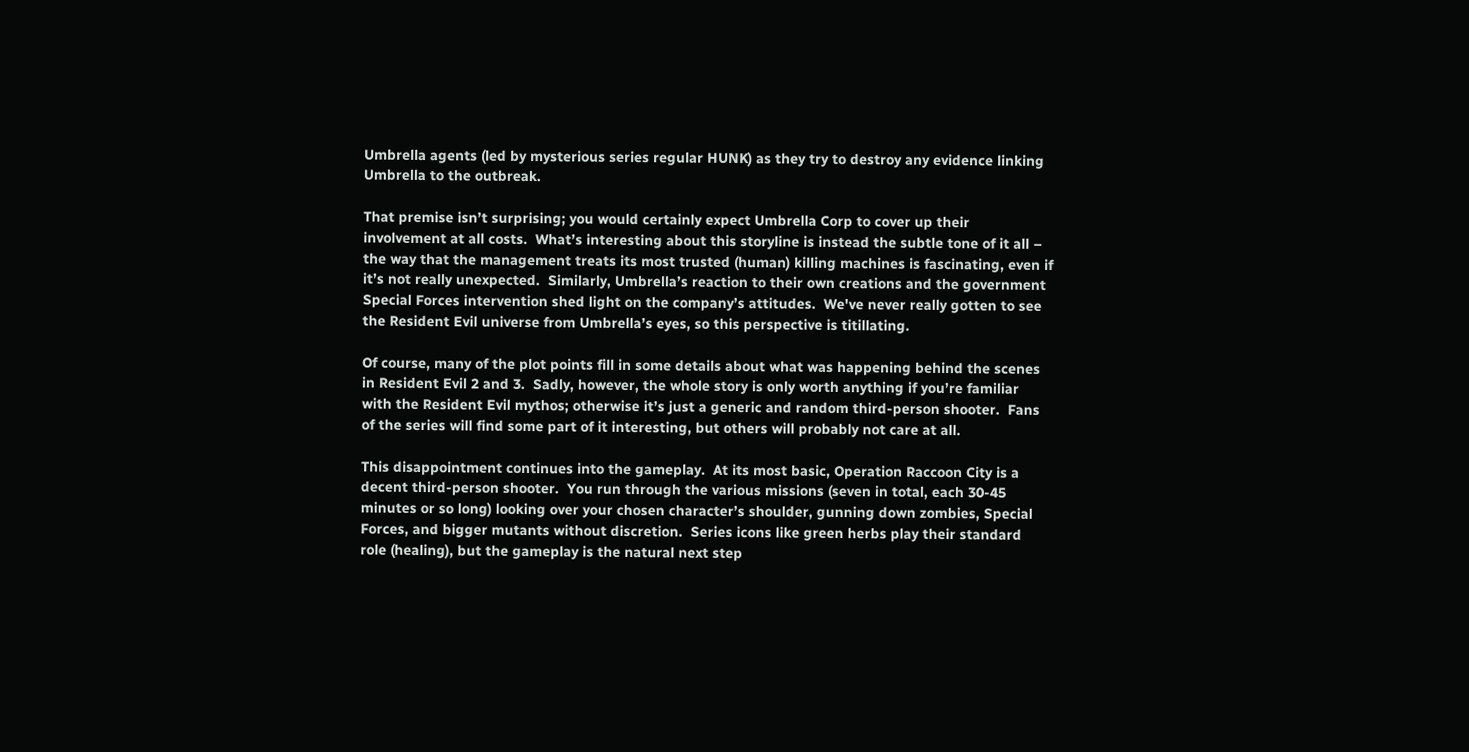Umbrella agents (led by mysterious series regular HUNK) as they try to destroy any evidence linking Umbrella to the outbreak.

That premise isn’t surprising; you would certainly expect Umbrella Corp to cover up their involvement at all costs.  What’s interesting about this storyline is instead the subtle tone of it all – the way that the management treats its most trusted (human) killing machines is fascinating, even if it’s not really unexpected.  Similarly, Umbrella’s reaction to their own creations and the government Special Forces intervention shed light on the company’s attitudes.  We've never really gotten to see the Resident Evil universe from Umbrella’s eyes, so this perspective is titillating.

Of course, many of the plot points fill in some details about what was happening behind the scenes in Resident Evil 2 and 3.  Sadly, however, the whole story is only worth anything if you’re familiar with the Resident Evil mythos; otherwise it’s just a generic and random third-person shooter.  Fans of the series will find some part of it interesting, but others will probably not care at all.

This disappointment continues into the gameplay.  At its most basic, Operation Raccoon City is a decent third-person shooter.  You run through the various missions (seven in total, each 30-45 minutes or so long) looking over your chosen character’s shoulder, gunning down zombies, Special Forces, and bigger mutants without discretion.  Series icons like green herbs play their standard role (healing), but the gameplay is the natural next step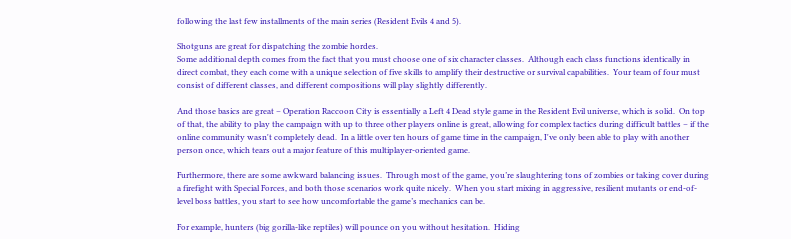following the last few installments of the main series (Resident Evils 4 and 5).

Shotguns are great for dispatching the zombie hordes.
Some additional depth comes from the fact that you must choose one of six character classes.  Although each class functions identically in direct combat, they each come with a unique selection of five skills to amplify their destructive or survival capabilities.  Your team of four must consist of different classes, and different compositions will play slightly differently.

And those basics are great – Operation Raccoon City is essentially a Left 4 Dead style game in the Resident Evil universe, which is solid.  On top of that, the ability to play the campaign with up to three other players online is great, allowing for complex tactics during difficult battles – if the online community wasn't completely dead.  In a little over ten hours of game time in the campaign, I've only been able to play with another person once, which tears out a major feature of this multiplayer-oriented game.

Furthermore, there are some awkward balancing issues.  Through most of the game, you’re slaughtering tons of zombies or taking cover during a firefight with Special Forces, and both those scenarios work quite nicely.  When you start mixing in aggressive, resilient mutants or end-of-level boss battles, you start to see how uncomfortable the game’s mechanics can be.

For example, hunters (big gorilla-like reptiles) will pounce on you without hesitation.  Hiding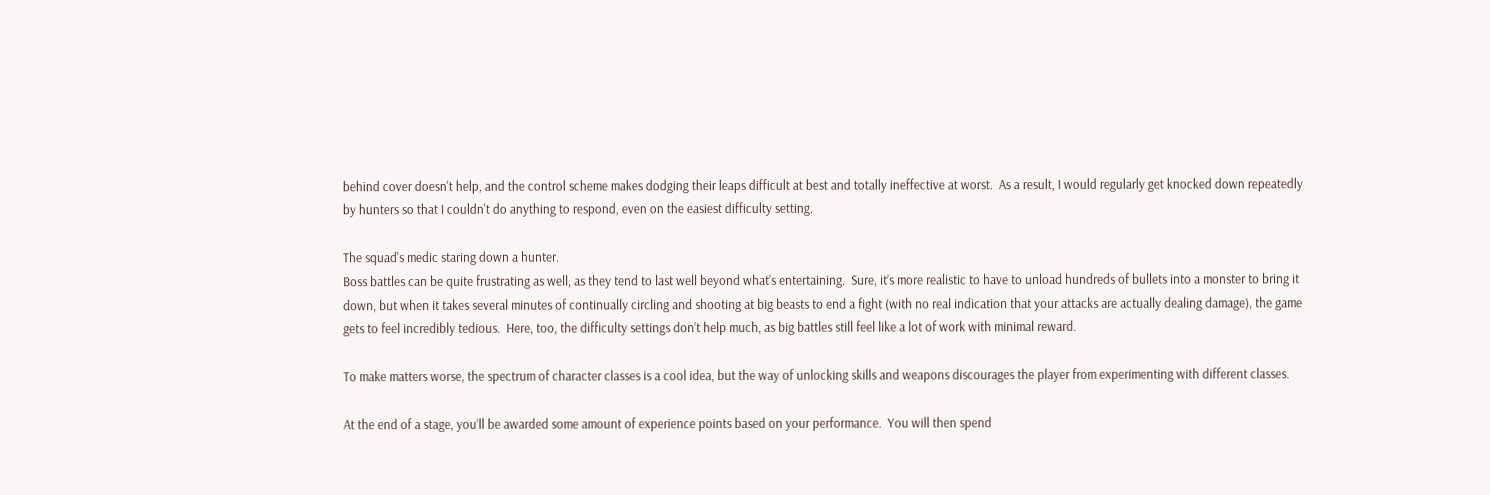behind cover doesn't help, and the control scheme makes dodging their leaps difficult at best and totally ineffective at worst.  As a result, I would regularly get knocked down repeatedly by hunters so that I couldn't do anything to respond, even on the easiest difficulty setting.

The squad's medic staring down a hunter.
Boss battles can be quite frustrating as well, as they tend to last well beyond what’s entertaining.  Sure, it’s more realistic to have to unload hundreds of bullets into a monster to bring it down, but when it takes several minutes of continually circling and shooting at big beasts to end a fight (with no real indication that your attacks are actually dealing damage), the game gets to feel incredibly tedious.  Here, too, the difficulty settings don’t help much, as big battles still feel like a lot of work with minimal reward.

To make matters worse, the spectrum of character classes is a cool idea, but the way of unlocking skills and weapons discourages the player from experimenting with different classes.

At the end of a stage, you’ll be awarded some amount of experience points based on your performance.  You will then spend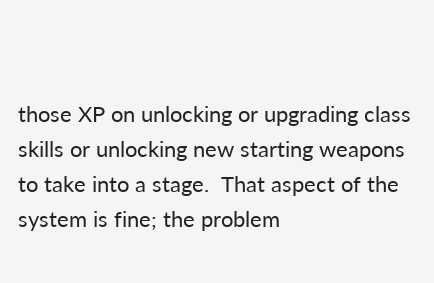those XP on unlocking or upgrading class skills or unlocking new starting weapons to take into a stage.  That aspect of the system is fine; the problem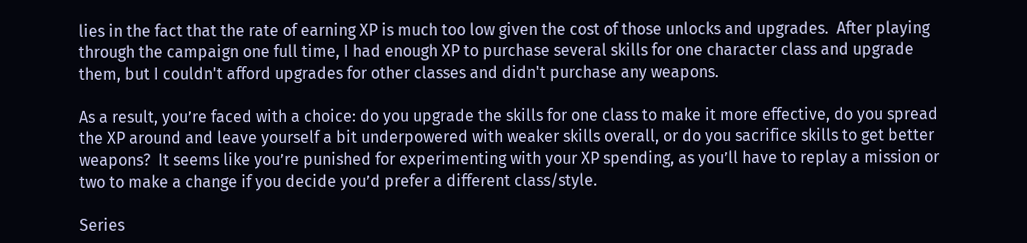lies in the fact that the rate of earning XP is much too low given the cost of those unlocks and upgrades.  After playing through the campaign one full time, I had enough XP to purchase several skills for one character class and upgrade them, but I couldn't afford upgrades for other classes and didn't purchase any weapons.

As a result, you’re faced with a choice: do you upgrade the skills for one class to make it more effective, do you spread the XP around and leave yourself a bit underpowered with weaker skills overall, or do you sacrifice skills to get better weapons?  It seems like you’re punished for experimenting with your XP spending, as you’ll have to replay a mission or two to make a change if you decide you’d prefer a different class/style.

Series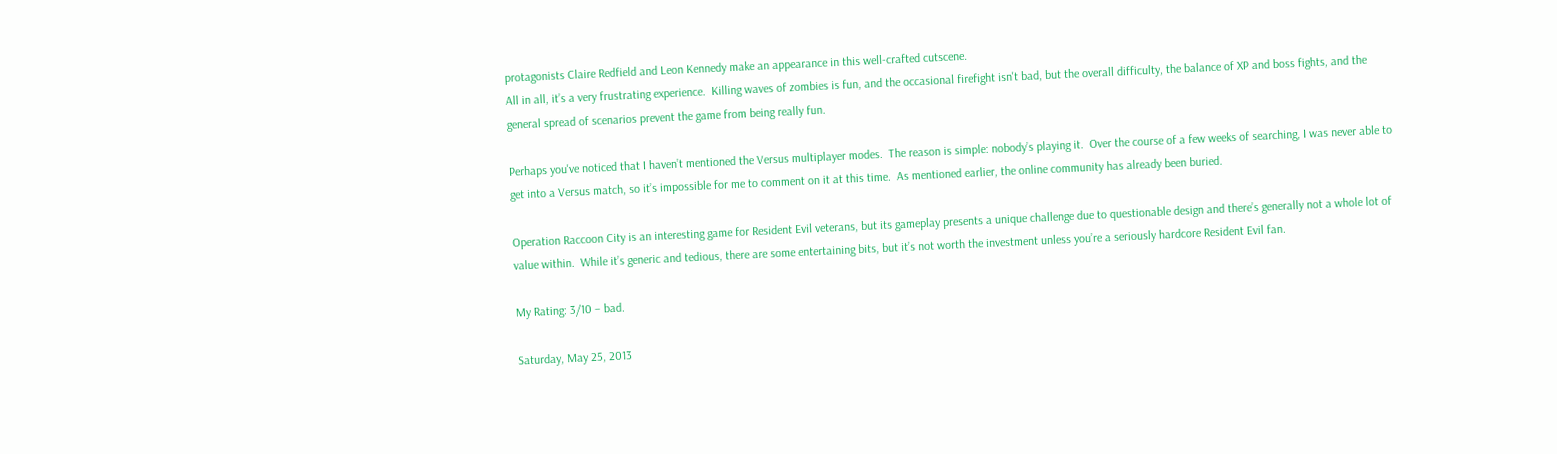protagonists Claire Redfield and Leon Kennedy make an appearance in this well-crafted cutscene.
All in all, it’s a very frustrating experience.  Killing waves of zombies is fun, and the occasional firefight isn't bad, but the overall difficulty, the balance of XP and boss fights, and the general spread of scenarios prevent the game from being really fun.

Perhaps you've noticed that I haven’t mentioned the Versus multiplayer modes.  The reason is simple: nobody’s playing it.  Over the course of a few weeks of searching, I was never able to get into a Versus match, so it’s impossible for me to comment on it at this time.  As mentioned earlier, the online community has already been buried.

Operation Raccoon City is an interesting game for Resident Evil veterans, but its gameplay presents a unique challenge due to questionable design and there’s generally not a whole lot of value within.  While it’s generic and tedious, there are some entertaining bits, but it’s not worth the investment unless you’re a seriously hardcore Resident Evil fan.

My Rating: 3/10 – bad.

Saturday, May 25, 2013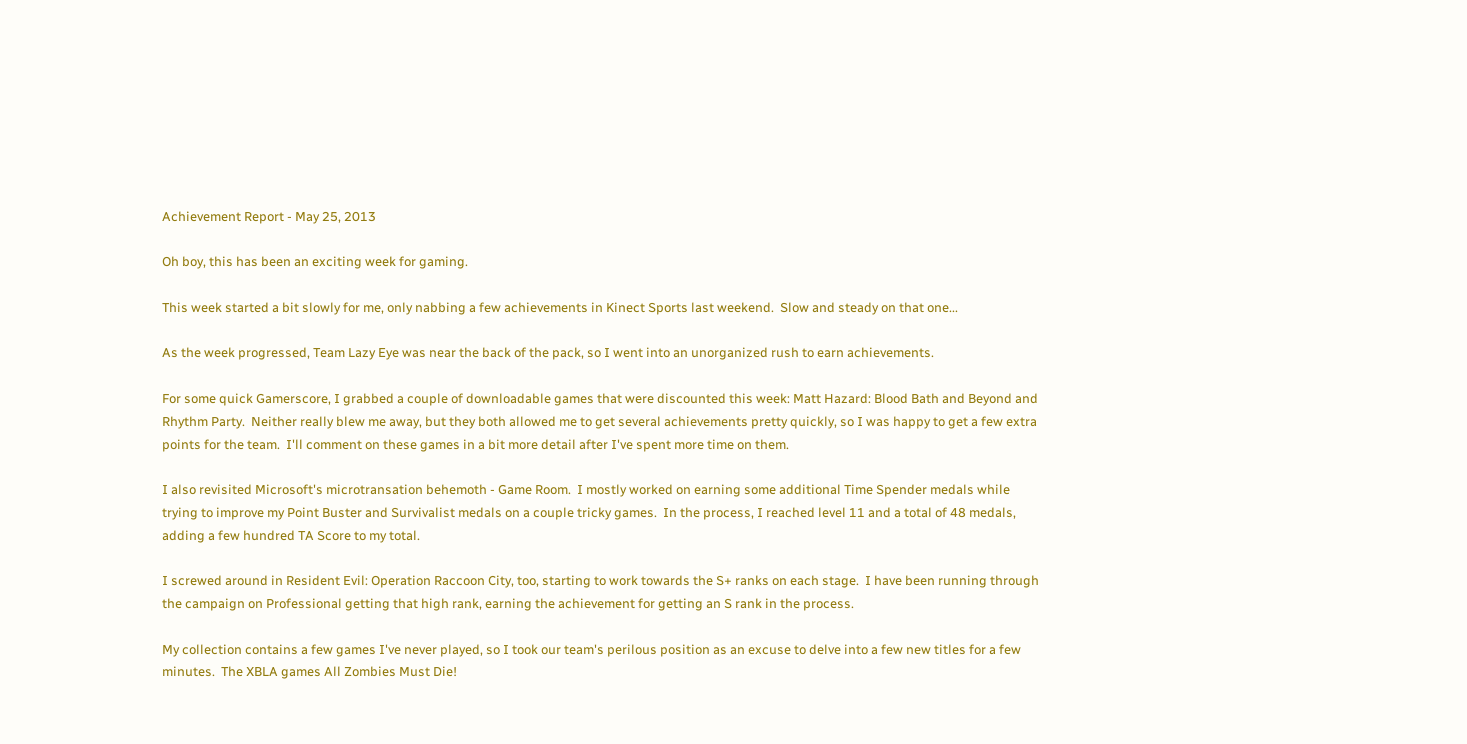Achievement Report - May 25, 2013

Oh boy, this has been an exciting week for gaming.

This week started a bit slowly for me, only nabbing a few achievements in Kinect Sports last weekend.  Slow and steady on that one...

As the week progressed, Team Lazy Eye was near the back of the pack, so I went into an unorganized rush to earn achievements.

For some quick Gamerscore, I grabbed a couple of downloadable games that were discounted this week: Matt Hazard: Blood Bath and Beyond and Rhythm Party.  Neither really blew me away, but they both allowed me to get several achievements pretty quickly, so I was happy to get a few extra points for the team.  I'll comment on these games in a bit more detail after I've spent more time on them.

I also revisited Microsoft's microtransation behemoth - Game Room.  I mostly worked on earning some additional Time Spender medals while trying to improve my Point Buster and Survivalist medals on a couple tricky games.  In the process, I reached level 11 and a total of 48 medals, adding a few hundred TA Score to my total.

I screwed around in Resident Evil: Operation Raccoon City, too, starting to work towards the S+ ranks on each stage.  I have been running through the campaign on Professional getting that high rank, earning the achievement for getting an S rank in the process.

My collection contains a few games I've never played, so I took our team's perilous position as an excuse to delve into a few new titles for a few minutes.  The XBLA games All Zombies Must Die!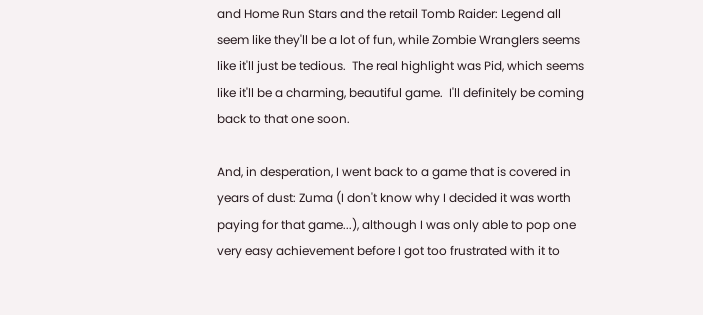and Home Run Stars and the retail Tomb Raider: Legend all seem like they'll be a lot of fun, while Zombie Wranglers seems like it'll just be tedious.  The real highlight was Pid, which seems like it'll be a charming, beautiful game.  I'll definitely be coming back to that one soon.

And, in desperation, I went back to a game that is covered in years of dust: Zuma (I don't know why I decided it was worth paying for that game...), although I was only able to pop one very easy achievement before I got too frustrated with it to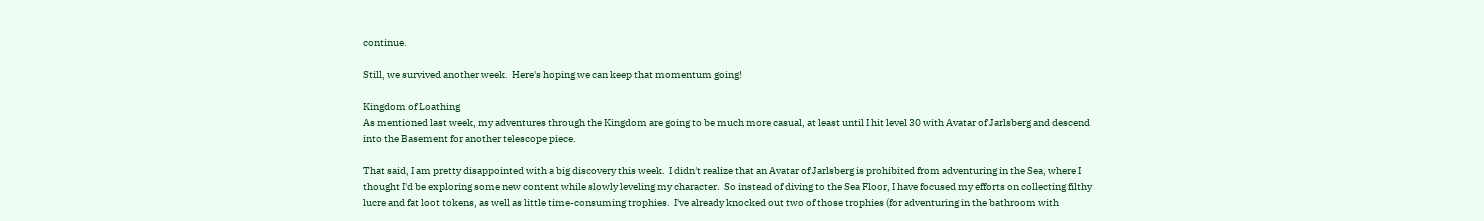continue.

Still, we survived another week.  Here's hoping we can keep that momentum going!

Kingdom of Loathing
As mentioned last week, my adventures through the Kingdom are going to be much more casual, at least until I hit level 30 with Avatar of Jarlsberg and descend into the Basement for another telescope piece.

That said, I am pretty disappointed with a big discovery this week.  I didn't realize that an Avatar of Jarlsberg is prohibited from adventuring in the Sea, where I thought I'd be exploring some new content while slowly leveling my character.  So instead of diving to the Sea Floor, I have focused my efforts on collecting filthy lucre and fat loot tokens, as well as little time-consuming trophies.  I've already knocked out two of those trophies (for adventuring in the bathroom with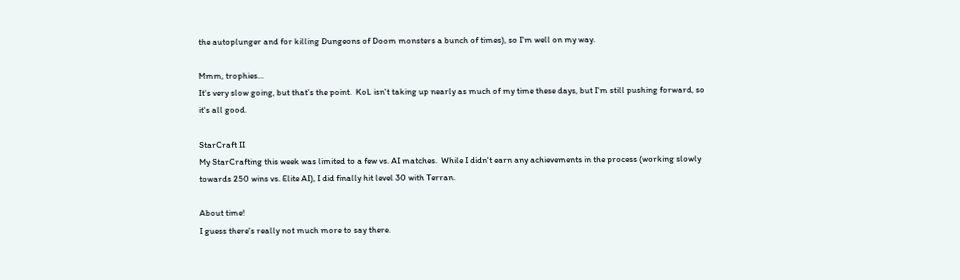the autoplunger and for killing Dungeons of Doom monsters a bunch of times), so I'm well on my way.

Mmm, trophies...
It's very slow going, but that's the point.  KoL isn't taking up nearly as much of my time these days, but I'm still pushing forward, so it's all good.

StarCraft II
My StarCrafting this week was limited to a few vs. AI matches.  While I didn't earn any achievements in the process (working slowly towards 250 wins vs. Elite AI), I did finally hit level 30 with Terran.

About time!
I guess there's really not much more to say there.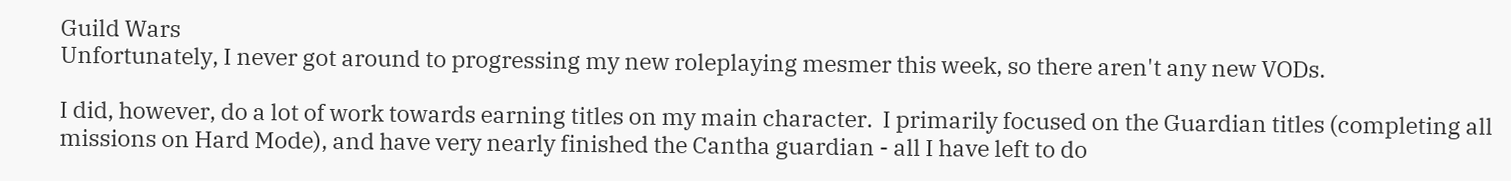Guild Wars
Unfortunately, I never got around to progressing my new roleplaying mesmer this week, so there aren't any new VODs.

I did, however, do a lot of work towards earning titles on my main character.  I primarily focused on the Guardian titles (completing all missions on Hard Mode), and have very nearly finished the Cantha guardian - all I have left to do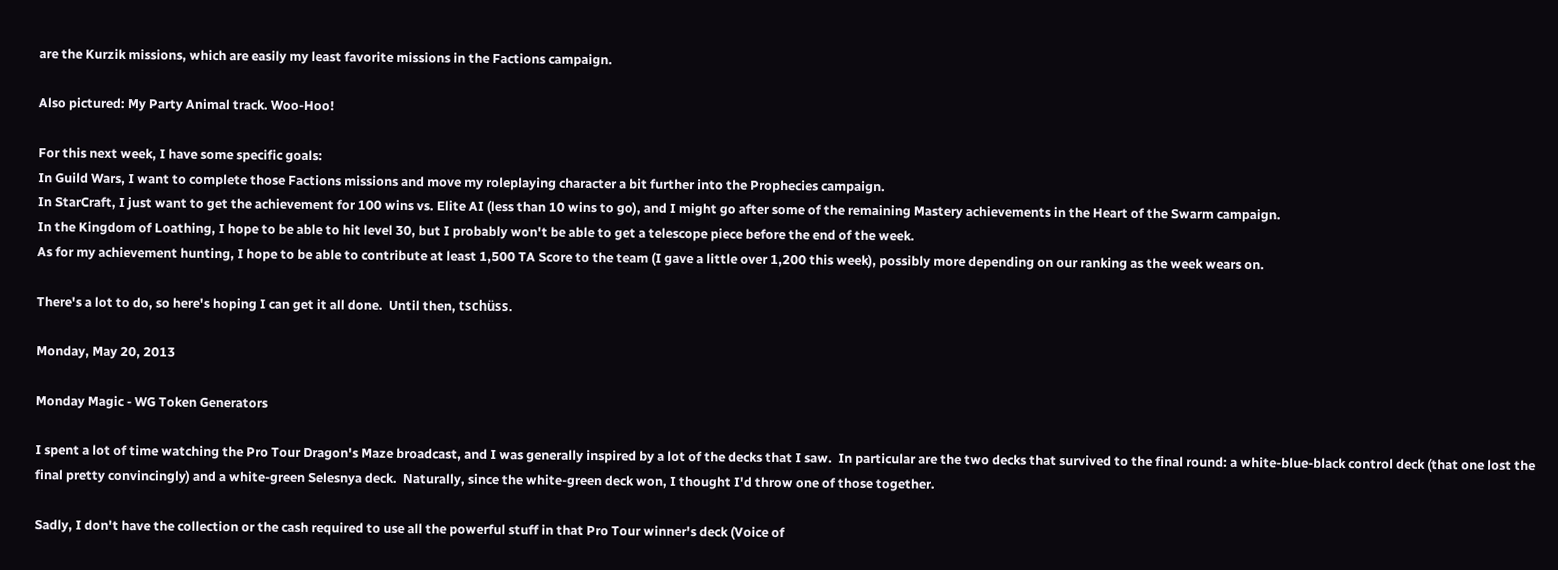are the Kurzik missions, which are easily my least favorite missions in the Factions campaign.

Also pictured: My Party Animal track. Woo-Hoo!

For this next week, I have some specific goals:
In Guild Wars, I want to complete those Factions missions and move my roleplaying character a bit further into the Prophecies campaign.
In StarCraft, I just want to get the achievement for 100 wins vs. Elite AI (less than 10 wins to go), and I might go after some of the remaining Mastery achievements in the Heart of the Swarm campaign.
In the Kingdom of Loathing, I hope to be able to hit level 30, but I probably won't be able to get a telescope piece before the end of the week.
As for my achievement hunting, I hope to be able to contribute at least 1,500 TA Score to the team (I gave a little over 1,200 this week), possibly more depending on our ranking as the week wears on.

There's a lot to do, so here's hoping I can get it all done.  Until then, tschüss.

Monday, May 20, 2013

Monday Magic - WG Token Generators

I spent a lot of time watching the Pro Tour Dragon's Maze broadcast, and I was generally inspired by a lot of the decks that I saw.  In particular are the two decks that survived to the final round: a white-blue-black control deck (that one lost the final pretty convincingly) and a white-green Selesnya deck.  Naturally, since the white-green deck won, I thought I'd throw one of those together.

Sadly, I don't have the collection or the cash required to use all the powerful stuff in that Pro Tour winner's deck (Voice of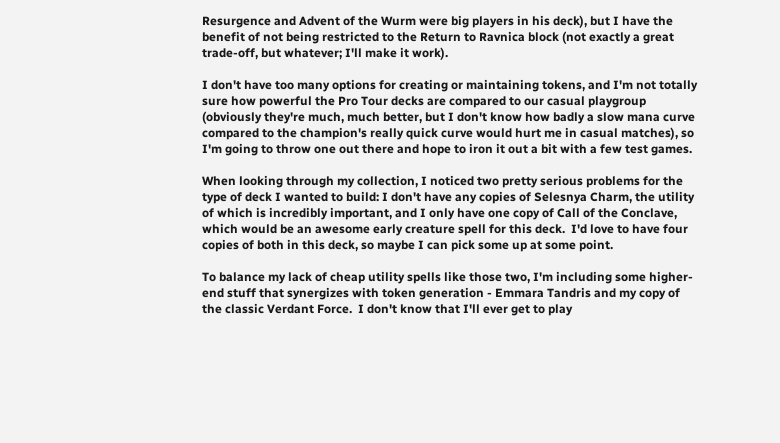Resurgence and Advent of the Wurm were big players in his deck), but I have the benefit of not being restricted to the Return to Ravnica block (not exactly a great trade-off, but whatever; I'll make it work).

I don't have too many options for creating or maintaining tokens, and I'm not totally sure how powerful the Pro Tour decks are compared to our casual playgroup (obviously they're much, much better, but I don't know how badly a slow mana curve compared to the champion's really quick curve would hurt me in casual matches), so I'm going to throw one out there and hope to iron it out a bit with a few test games.

When looking through my collection, I noticed two pretty serious problems for the type of deck I wanted to build: I don't have any copies of Selesnya Charm, the utility of which is incredibly important, and I only have one copy of Call of the Conclave, which would be an awesome early creature spell for this deck.  I'd love to have four copies of both in this deck, so maybe I can pick some up at some point.

To balance my lack of cheap utility spells like those two, I'm including some higher-end stuff that synergizes with token generation - Emmara Tandris and my copy of the classic Verdant Force.  I don't know that I'll ever get to play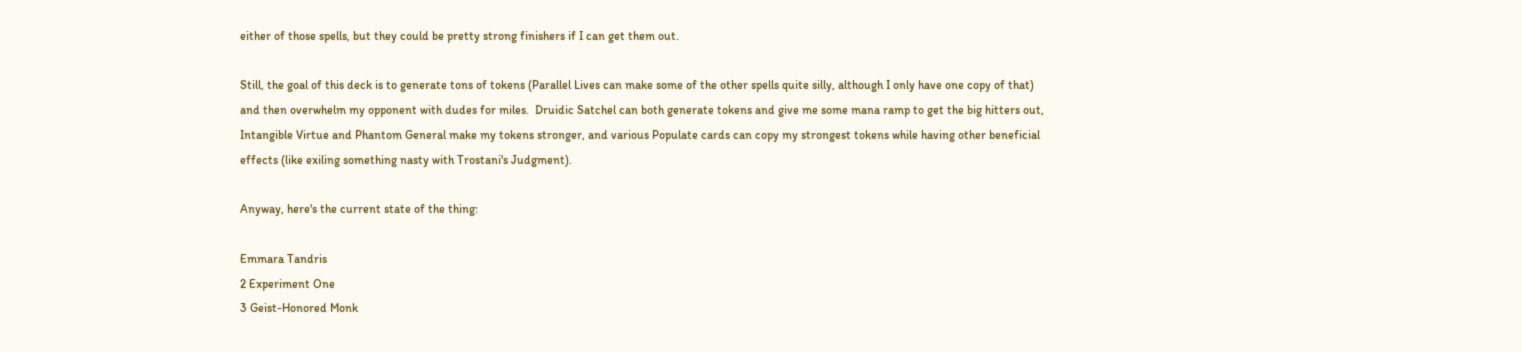either of those spells, but they could be pretty strong finishers if I can get them out.

Still, the goal of this deck is to generate tons of tokens (Parallel Lives can make some of the other spells quite silly, although I only have one copy of that) and then overwhelm my opponent with dudes for miles.  Druidic Satchel can both generate tokens and give me some mana ramp to get the big hitters out, Intangible Virtue and Phantom General make my tokens stronger, and various Populate cards can copy my strongest tokens while having other beneficial effects (like exiling something nasty with Trostani's Judgment).

Anyway, here's the current state of the thing:

Emmara Tandris
2 Experiment One
3 Geist-Honored Monk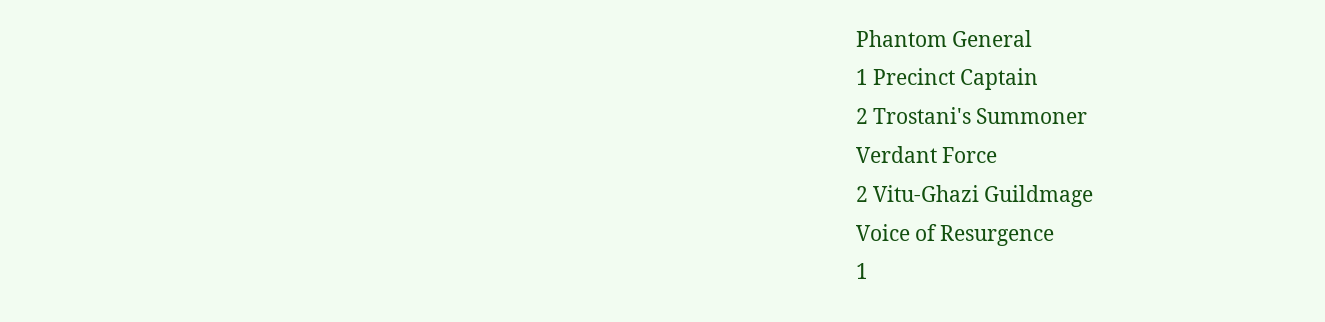Phantom General
1 Precinct Captain
2 Trostani's Summoner
Verdant Force
2 Vitu-Ghazi Guildmage
Voice of Resurgence
1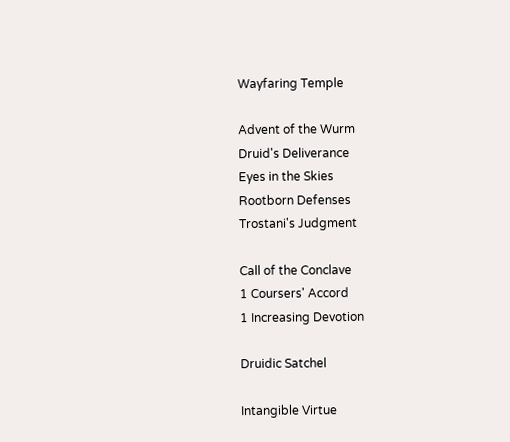Wayfaring Temple

Advent of the Wurm
Druid's Deliverance
Eyes in the Skies
Rootborn Defenses
Trostani's Judgment

Call of the Conclave
1 Coursers' Accord
1 Increasing Devotion

Druidic Satchel

Intangible Virtue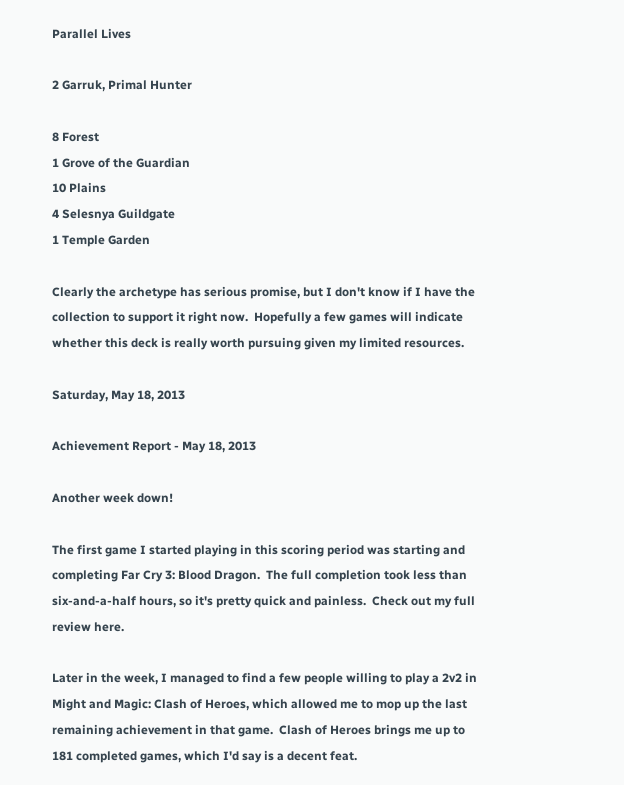Parallel Lives

2 Garruk, Primal Hunter

8 Forest
1 Grove of the Guardian
10 Plains
4 Selesnya Guildgate
1 Temple Garden

Clearly the archetype has serious promise, but I don't know if I have the collection to support it right now.  Hopefully a few games will indicate whether this deck is really worth pursuing given my limited resources.

Saturday, May 18, 2013

Achievement Report - May 18, 2013

Another week down!

The first game I started playing in this scoring period was starting and completing Far Cry 3: Blood Dragon.  The full completion took less than six-and-a-half hours, so it's pretty quick and painless.  Check out my full review here.

Later in the week, I managed to find a few people willing to play a 2v2 in Might and Magic: Clash of Heroes, which allowed me to mop up the last remaining achievement in that game.  Clash of Heroes brings me up to 181 completed games, which I'd say is a decent feat.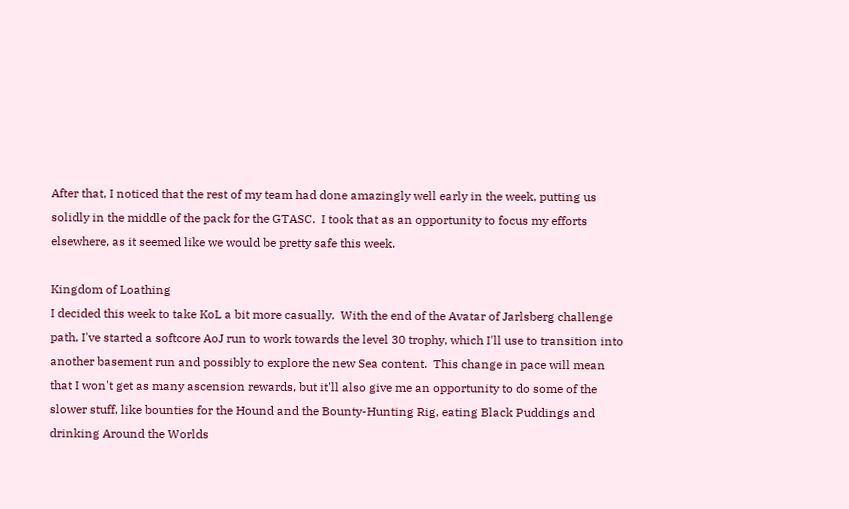After that, I noticed that the rest of my team had done amazingly well early in the week, putting us solidly in the middle of the pack for the GTASC.  I took that as an opportunity to focus my efforts elsewhere, as it seemed like we would be pretty safe this week.

Kingdom of Loathing
I decided this week to take KoL a bit more casually.  With the end of the Avatar of Jarlsberg challenge path, I've started a softcore AoJ run to work towards the level 30 trophy, which I'll use to transition into another basement run and possibly to explore the new Sea content.  This change in pace will mean that I won't get as many ascension rewards, but it'll also give me an opportunity to do some of the slower stuff, like bounties for the Hound and the Bounty-Hunting Rig, eating Black Puddings and drinking Around the Worlds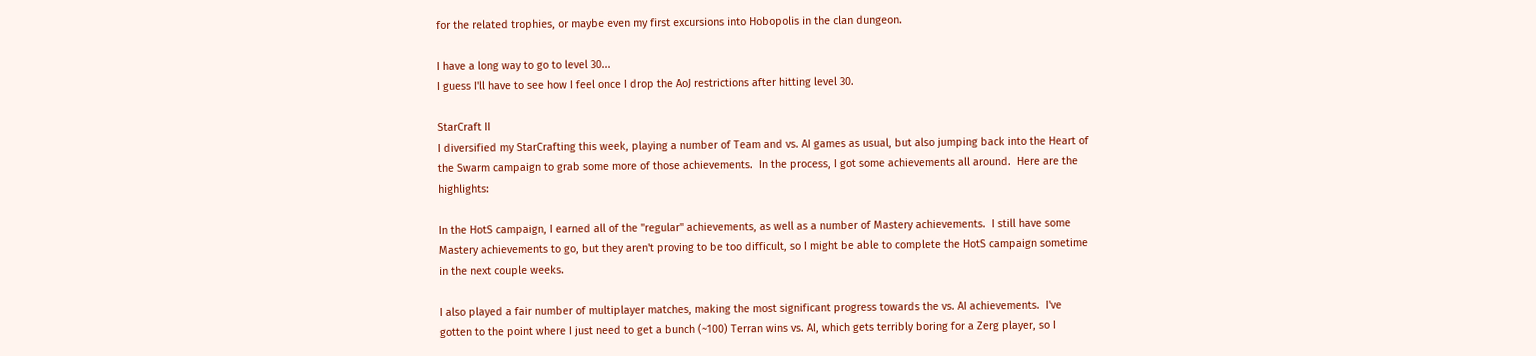for the related trophies, or maybe even my first excursions into Hobopolis in the clan dungeon.

I have a long way to go to level 30...
I guess I'll have to see how I feel once I drop the AoJ restrictions after hitting level 30.

StarCraft II
I diversified my StarCrafting this week, playing a number of Team and vs. AI games as usual, but also jumping back into the Heart of the Swarm campaign to grab some more of those achievements.  In the process, I got some achievements all around.  Here are the highlights:

In the HotS campaign, I earned all of the "regular" achievements, as well as a number of Mastery achievements.  I still have some Mastery achievements to go, but they aren't proving to be too difficult, so I might be able to complete the HotS campaign sometime in the next couple weeks.

I also played a fair number of multiplayer matches, making the most significant progress towards the vs. AI achievements.  I've gotten to the point where I just need to get a bunch (~100) Terran wins vs. AI, which gets terribly boring for a Zerg player, so I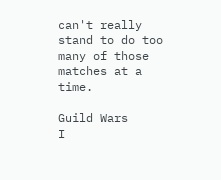can't really stand to do too many of those matches at a time.

Guild Wars
I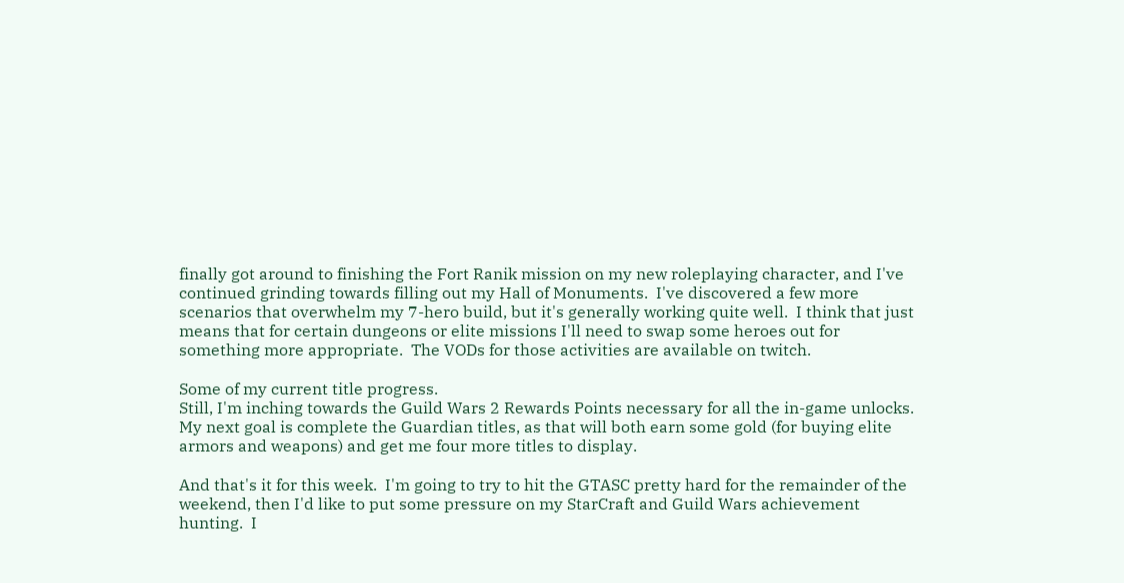finally got around to finishing the Fort Ranik mission on my new roleplaying character, and I've continued grinding towards filling out my Hall of Monuments.  I've discovered a few more scenarios that overwhelm my 7-hero build, but it's generally working quite well.  I think that just means that for certain dungeons or elite missions I'll need to swap some heroes out for something more appropriate.  The VODs for those activities are available on twitch.

Some of my current title progress.
Still, I'm inching towards the Guild Wars 2 Rewards Points necessary for all the in-game unlocks.  My next goal is complete the Guardian titles, as that will both earn some gold (for buying elite armors and weapons) and get me four more titles to display.

And that's it for this week.  I'm going to try to hit the GTASC pretty hard for the remainder of the weekend, then I'd like to put some pressure on my StarCraft and Guild Wars achievement hunting.  I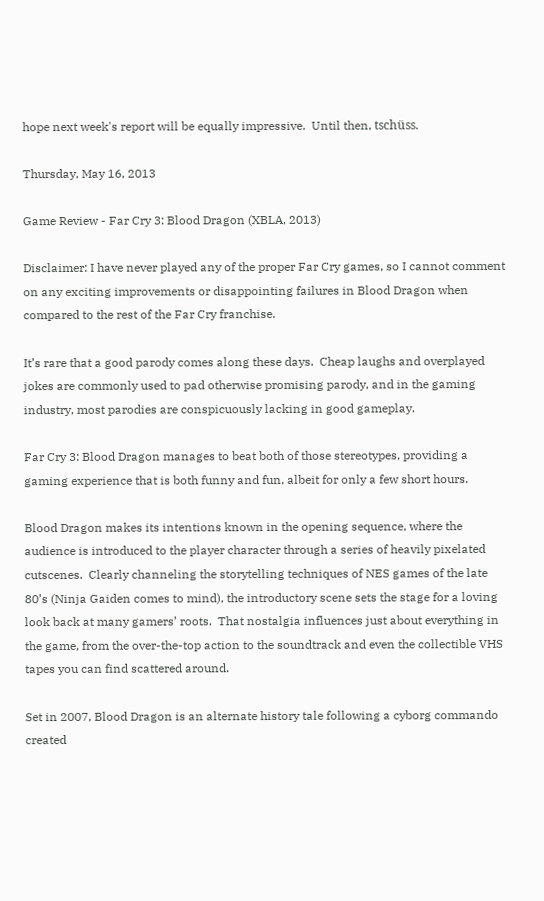hope next week's report will be equally impressive.  Until then, tschüss.

Thursday, May 16, 2013

Game Review - Far Cry 3: Blood Dragon (XBLA, 2013)

Disclaimer: I have never played any of the proper Far Cry games, so I cannot comment on any exciting improvements or disappointing failures in Blood Dragon when compared to the rest of the Far Cry franchise.

It’s rare that a good parody comes along these days.  Cheap laughs and overplayed jokes are commonly used to pad otherwise promising parody, and in the gaming industry, most parodies are conspicuously lacking in good gameplay.

Far Cry 3: Blood Dragon manages to beat both of those stereotypes, providing a gaming experience that is both funny and fun, albeit for only a few short hours.

Blood Dragon makes its intentions known in the opening sequence, where the audience is introduced to the player character through a series of heavily pixelated cutscenes.  Clearly channeling the storytelling techniques of NES games of the late 80’s (Ninja Gaiden comes to mind), the introductory scene sets the stage for a loving look back at many gamers’ roots.  That nostalgia influences just about everything in the game, from the over-the-top action to the soundtrack and even the collectible VHS tapes you can find scattered around.

Set in 2007, Blood Dragon is an alternate history tale following a cyborg commando created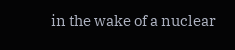in the wake of a nuclear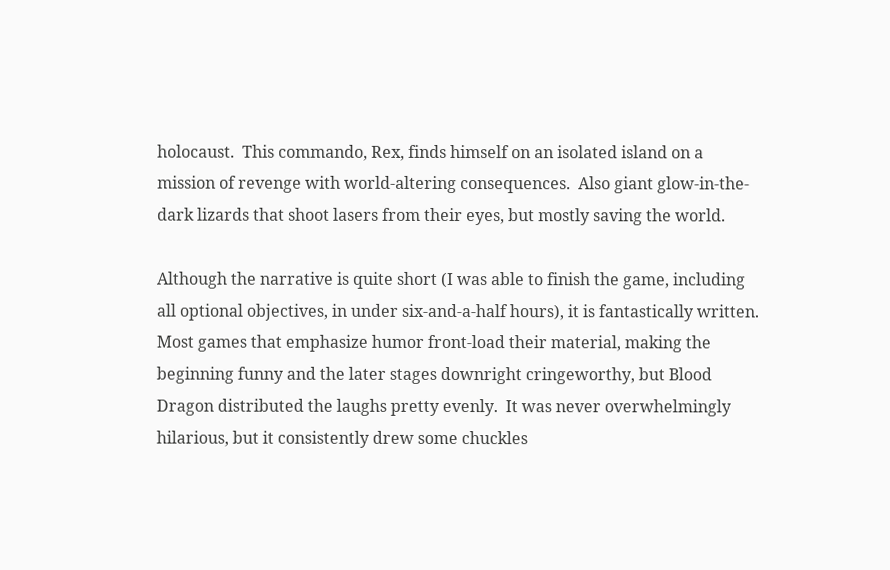holocaust.  This commando, Rex, finds himself on an isolated island on a mission of revenge with world-altering consequences.  Also giant glow-in-the-dark lizards that shoot lasers from their eyes, but mostly saving the world.

Although the narrative is quite short (I was able to finish the game, including all optional objectives, in under six-and-a-half hours), it is fantastically written.  Most games that emphasize humor front-load their material, making the beginning funny and the later stages downright cringeworthy, but Blood Dragon distributed the laughs pretty evenly.  It was never overwhelmingly hilarious, but it consistently drew some chuckles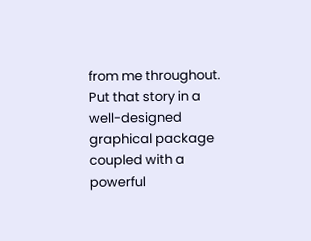from me throughout.  Put that story in a well-designed graphical package coupled with a powerful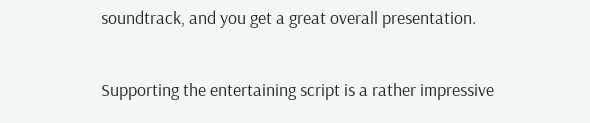soundtrack, and you get a great overall presentation.

Supporting the entertaining script is a rather impressive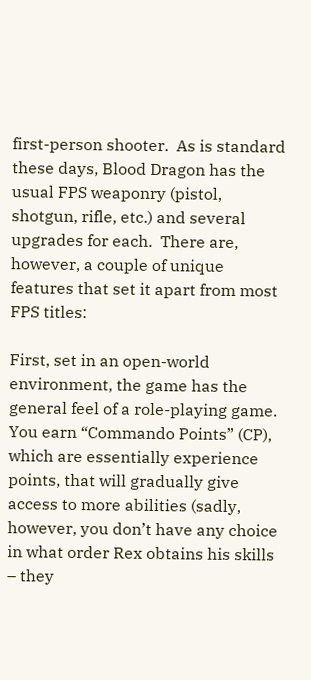first-person shooter.  As is standard these days, Blood Dragon has the usual FPS weaponry (pistol, shotgun, rifle, etc.) and several upgrades for each.  There are, however, a couple of unique features that set it apart from most FPS titles:

First, set in an open-world environment, the game has the general feel of a role-playing game.  You earn “Commando Points” (CP), which are essentially experience points, that will gradually give access to more abilities (sadly, however, you don’t have any choice in what order Rex obtains his skills – they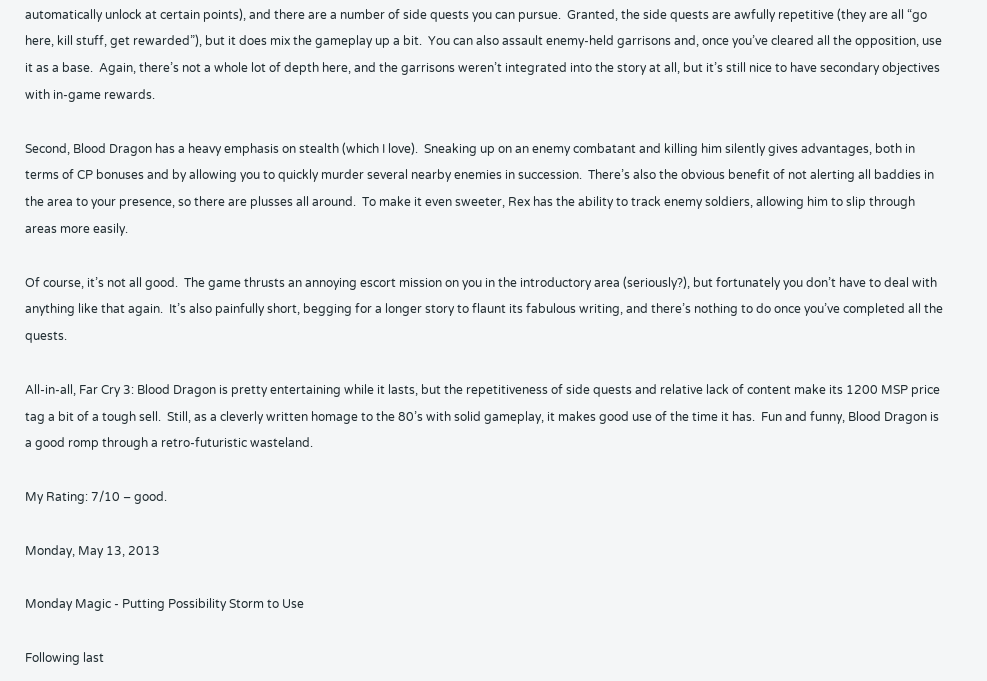automatically unlock at certain points), and there are a number of side quests you can pursue.  Granted, the side quests are awfully repetitive (they are all “go here, kill stuff, get rewarded”), but it does mix the gameplay up a bit.  You can also assault enemy-held garrisons and, once you’ve cleared all the opposition, use it as a base.  Again, there’s not a whole lot of depth here, and the garrisons weren’t integrated into the story at all, but it’s still nice to have secondary objectives with in-game rewards.

Second, Blood Dragon has a heavy emphasis on stealth (which I love).  Sneaking up on an enemy combatant and killing him silently gives advantages, both in terms of CP bonuses and by allowing you to quickly murder several nearby enemies in succession.  There’s also the obvious benefit of not alerting all baddies in the area to your presence, so there are plusses all around.  To make it even sweeter, Rex has the ability to track enemy soldiers, allowing him to slip through areas more easily.

Of course, it’s not all good.  The game thrusts an annoying escort mission on you in the introductory area (seriously?), but fortunately you don’t have to deal with anything like that again.  It’s also painfully short, begging for a longer story to flaunt its fabulous writing, and there’s nothing to do once you’ve completed all the quests.

All-in-all, Far Cry 3: Blood Dragon is pretty entertaining while it lasts, but the repetitiveness of side quests and relative lack of content make its 1200 MSP price tag a bit of a tough sell.  Still, as a cleverly written homage to the 80’s with solid gameplay, it makes good use of the time it has.  Fun and funny, Blood Dragon is a good romp through a retro-futuristic wasteland.

My Rating: 7/10 – good.

Monday, May 13, 2013

Monday Magic - Putting Possibility Storm to Use

Following last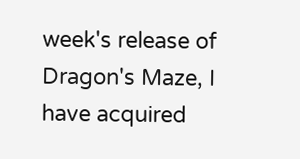week's release of Dragon's Maze, I have acquired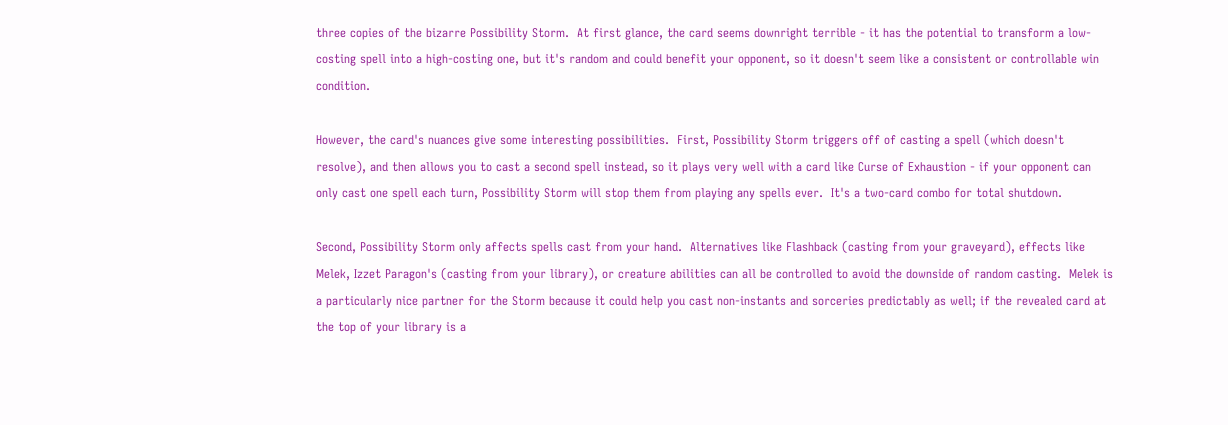three copies of the bizarre Possibility Storm.  At first glance, the card seems downright terrible - it has the potential to transform a low-costing spell into a high-costing one, but it's random and could benefit your opponent, so it doesn't seem like a consistent or controllable win condition.

However, the card's nuances give some interesting possibilities.  First, Possibility Storm triggers off of casting a spell (which doesn't resolve), and then allows you to cast a second spell instead, so it plays very well with a card like Curse of Exhaustion - if your opponent can only cast one spell each turn, Possibility Storm will stop them from playing any spells ever.  It's a two-card combo for total shutdown.

Second, Possibility Storm only affects spells cast from your hand.  Alternatives like Flashback (casting from your graveyard), effects like Melek, Izzet Paragon's (casting from your library), or creature abilities can all be controlled to avoid the downside of random casting.  Melek is a particularly nice partner for the Storm because it could help you cast non-instants and sorceries predictably as well; if the revealed card at the top of your library is a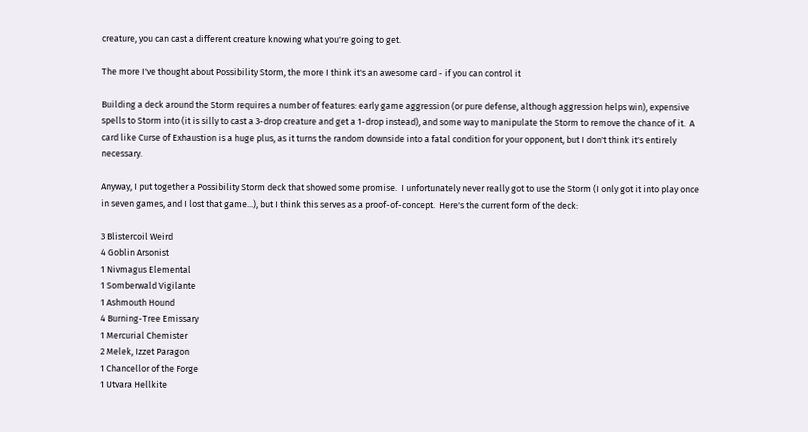creature, you can cast a different creature knowing what you're going to get.

The more I've thought about Possibility Storm, the more I think it's an awesome card - if you can control it

Building a deck around the Storm requires a number of features: early game aggression (or pure defense, although aggression helps win), expensive spells to Storm into (it is silly to cast a 3-drop creature and get a 1-drop instead), and some way to manipulate the Storm to remove the chance of it.  A card like Curse of Exhaustion is a huge plus, as it turns the random downside into a fatal condition for your opponent, but I don't think it's entirely necessary.

Anyway, I put together a Possibility Storm deck that showed some promise.  I unfortunately never really got to use the Storm (I only got it into play once in seven games, and I lost that game...), but I think this serves as a proof-of-concept.  Here's the current form of the deck:

3 Blistercoil Weird
4 Goblin Arsonist
1 Nivmagus Elemental
1 Somberwald Vigilante
1 Ashmouth Hound
4 Burning-Tree Emissary
1 Mercurial Chemister
2 Melek, Izzet Paragon
1 Chancellor of the Forge
1 Utvara Hellkite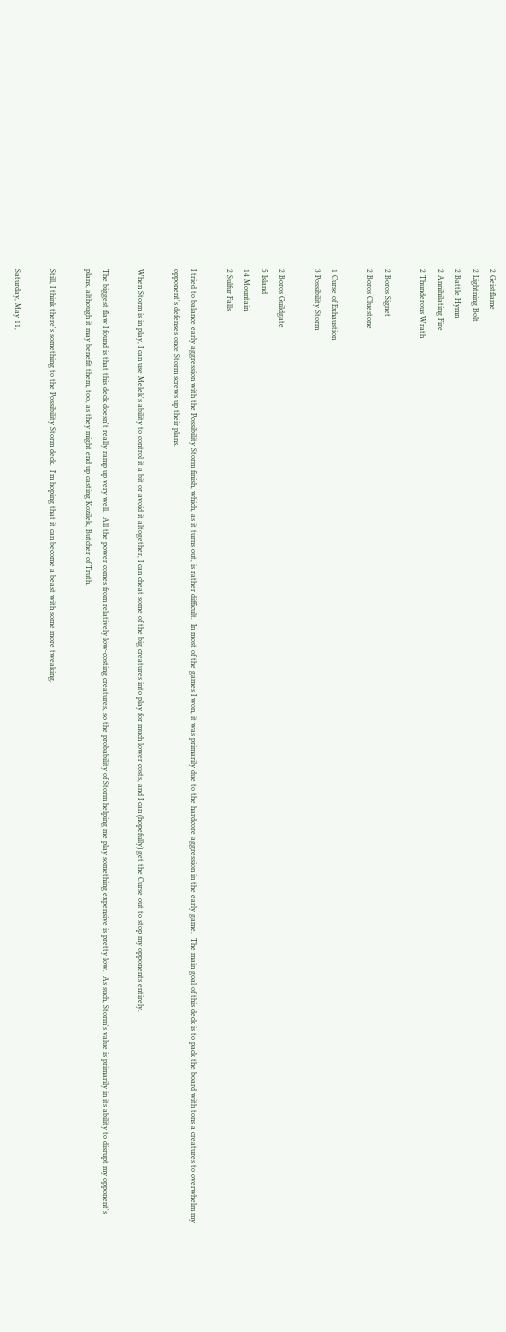2 Geistflame
2 Lightning Bolt
2 Battle Hymn
2 Annihilating Fire
2 Thunderous Wrath

2 Boros Signet
2 Boros Cluestone

1 Curse of Exhaustion
3 Possibility Storm

2 Boros Guildgate
5 Island
14 Mountain
2 Sulfur Falls

I tried to balance early aggression with the Possibility Storm finish, which, as it turns out, is rather difficult.  In most of the games I won, it was primarily due to the hardcore aggression in the early game.  The main goal of this deck is to pack the board with tons a creatures to overwhelm my opponent's defenses once Storm screws up their plans.

When Storm is in play, I can use Melek's ability to control it a bit or avoid it altogether, I can cheat some of the big creatures into play for much lower costs, and I can (hopefully) get the Curse out to stop my opponents entirely.

The biggest flaw I found is that this deck doesn't really ramp up very well.  All the power comes from relatively low-costing creatures, so the probability of Storm helping me play something expensive is pretty low.  As such, Storm's value is primarily in its ability to disrupt my opponent's plans, although it may benefit them, too, as they might end up casting Kozilek, Butcher of Truth.

Still, I think there's something to the Possibility Storm deck.  I'm hoping that it can become a beast with some more tweaking.

Saturday, May 11,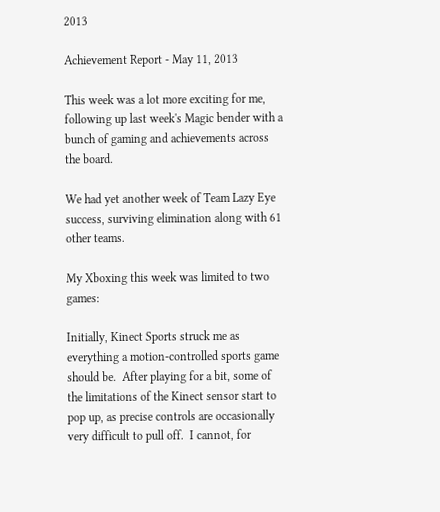2013

Achievement Report - May 11, 2013

This week was a lot more exciting for me, following up last week's Magic bender with a bunch of gaming and achievements across the board.

We had yet another week of Team Lazy Eye success, surviving elimination along with 61 other teams.

My Xboxing this week was limited to two games:

Initially, Kinect Sports struck me as everything a motion-controlled sports game should be.  After playing for a bit, some of the limitations of the Kinect sensor start to pop up, as precise controls are occasionally very difficult to pull off.  I cannot, for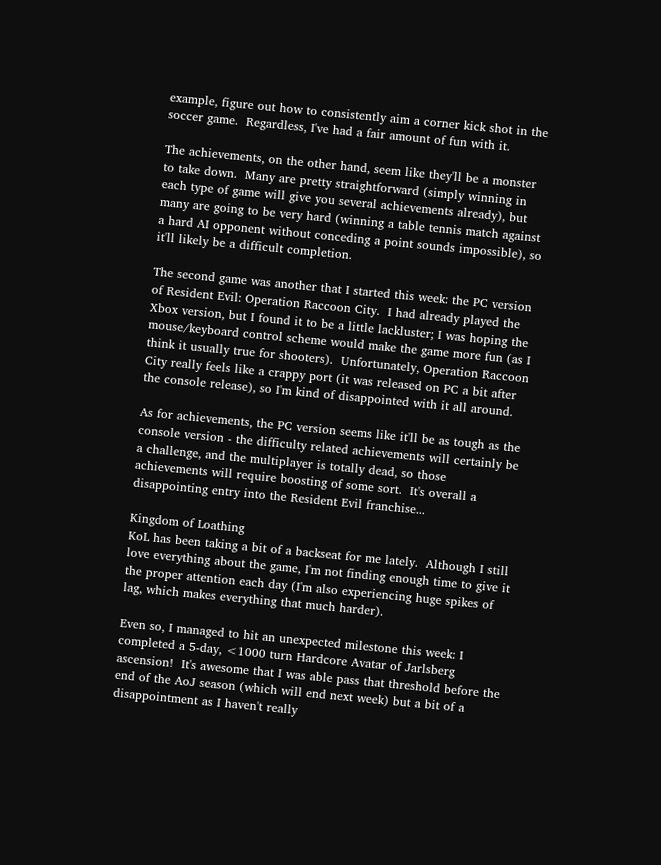example, figure out how to consistently aim a corner kick shot in the soccer game.  Regardless, I've had a fair amount of fun with it.

The achievements, on the other hand, seem like they'll be a monster to take down.  Many are pretty straightforward (simply winning in each type of game will give you several achievements already), but many are going to be very hard (winning a table tennis match against a hard AI opponent without conceding a point sounds impossible), so it'll likely be a difficult completion.

The second game was another that I started this week: the PC version of Resident Evil: Operation Raccoon City.  I had already played the Xbox version, but I found it to be a little lackluster; I was hoping the mouse/keyboard control scheme would make the game more fun (as I think it usually true for shooters).  Unfortunately, Operation Raccoon City really feels like a crappy port (it was released on PC a bit after the console release), so I'm kind of disappointed with it all around.

As for achievements, the PC version seems like it'll be as tough as the console version - the difficulty related achievements will certainly be a challenge, and the multiplayer is totally dead, so those achievements will require boosting of some sort.  It's overall a disappointing entry into the Resident Evil franchise...

Kingdom of Loathing
KoL has been taking a bit of a backseat for me lately.  Although I still love everything about the game, I'm not finding enough time to give it the proper attention each day (I'm also experiencing huge spikes of lag, which makes everything that much harder).

Even so, I managed to hit an unexpected milestone this week: I completed a 5-day, <1000 turn Hardcore Avatar of Jarlsberg ascension!  It's awesome that I was able pass that threshold before the end of the AoJ season (which will end next week) but a bit of a disappointment as I haven't really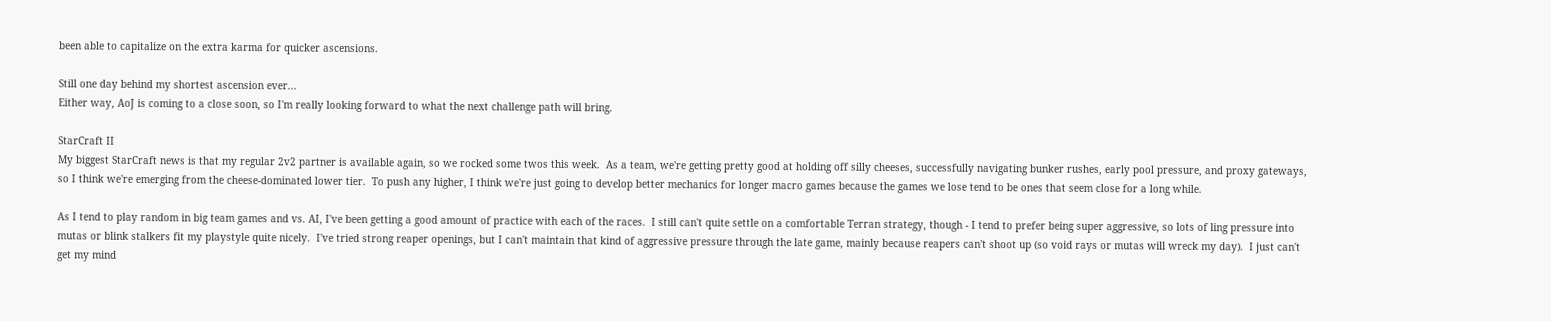been able to capitalize on the extra karma for quicker ascensions.

Still one day behind my shortest ascension ever...
Either way, AoJ is coming to a close soon, so I'm really looking forward to what the next challenge path will bring.

StarCraft II
My biggest StarCraft news is that my regular 2v2 partner is available again, so we rocked some twos this week.  As a team, we're getting pretty good at holding off silly cheeses, successfully navigating bunker rushes, early pool pressure, and proxy gateways, so I think we're emerging from the cheese-dominated lower tier.  To push any higher, I think we're just going to develop better mechanics for longer macro games because the games we lose tend to be ones that seem close for a long while.

As I tend to play random in big team games and vs. AI, I've been getting a good amount of practice with each of the races.  I still can't quite settle on a comfortable Terran strategy, though - I tend to prefer being super aggressive, so lots of ling pressure into mutas or blink stalkers fit my playstyle quite nicely.  I've tried strong reaper openings, but I can't maintain that kind of aggressive pressure through the late game, mainly because reapers can't shoot up (so void rays or mutas will wreck my day).  I just can't get my mind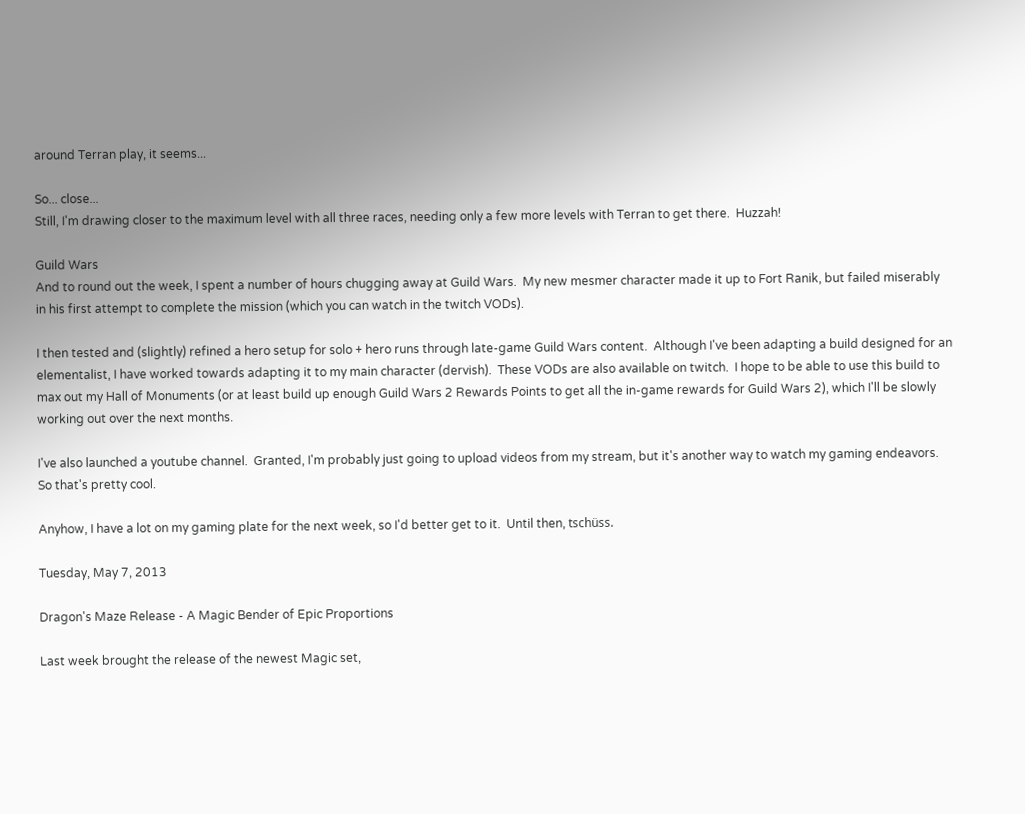around Terran play, it seems...

So... close...
Still, I'm drawing closer to the maximum level with all three races, needing only a few more levels with Terran to get there.  Huzzah!

Guild Wars
And to round out the week, I spent a number of hours chugging away at Guild Wars.  My new mesmer character made it up to Fort Ranik, but failed miserably in his first attempt to complete the mission (which you can watch in the twitch VODs).

I then tested and (slightly) refined a hero setup for solo + hero runs through late-game Guild Wars content.  Although I've been adapting a build designed for an elementalist, I have worked towards adapting it to my main character (dervish).  These VODs are also available on twitch.  I hope to be able to use this build to max out my Hall of Monuments (or at least build up enough Guild Wars 2 Rewards Points to get all the in-game rewards for Guild Wars 2), which I'll be slowly working out over the next months.

I've also launched a youtube channel.  Granted, I'm probably just going to upload videos from my stream, but it's another way to watch my gaming endeavors.  So that's pretty cool.

Anyhow, I have a lot on my gaming plate for the next week, so I'd better get to it.  Until then, tschüss.

Tuesday, May 7, 2013

Dragon's Maze Release - A Magic Bender of Epic Proportions

Last week brought the release of the newest Magic set,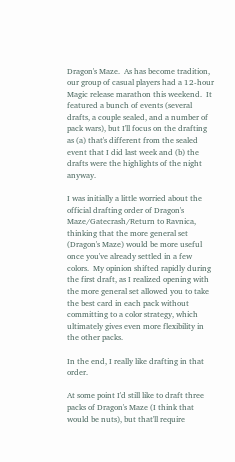Dragon's Maze.  As has become tradition, our group of casual players had a 12-hour Magic release marathon this weekend.  It featured a bunch of events (several drafts, a couple sealed, and a number of pack wars), but I'll focus on the drafting as (a) that's different from the sealed event that I did last week and (b) the drafts were the highlights of the night anyway.

I was initially a little worried about the official drafting order of Dragon's Maze/Gatecrash/Return to Ravnica, thinking that the more general set (Dragon's Maze) would be more useful once you've already settled in a few colors.  My opinion shifted rapidly during the first draft, as I realized opening with the more general set allowed you to take the best card in each pack without committing to a color strategy, which ultimately gives even more flexibility in the other packs.

In the end, I really like drafting in that order.

At some point I'd still like to draft three packs of Dragon's Maze (I think that would be nuts), but that'll require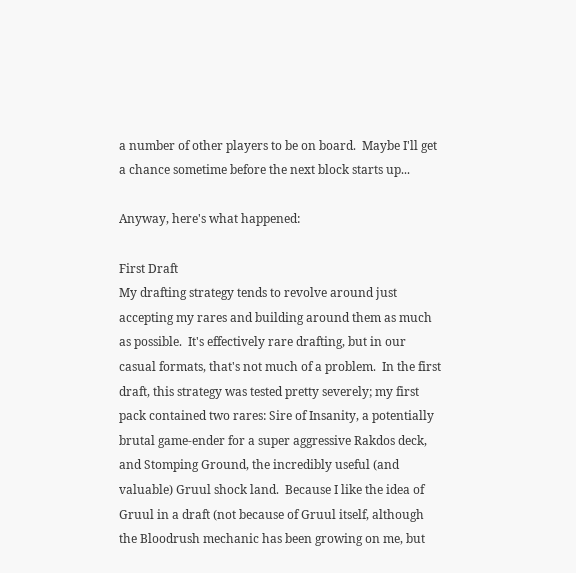a number of other players to be on board.  Maybe I'll get a chance sometime before the next block starts up...

Anyway, here's what happened:

First Draft
My drafting strategy tends to revolve around just accepting my rares and building around them as much as possible.  It's effectively rare drafting, but in our casual formats, that's not much of a problem.  In the first draft, this strategy was tested pretty severely; my first pack contained two rares: Sire of Insanity, a potentially brutal game-ender for a super aggressive Rakdos deck, and Stomping Ground, the incredibly useful (and valuable) Gruul shock land.  Because I like the idea of Gruul in a draft (not because of Gruul itself, although the Bloodrush mechanic has been growing on me, but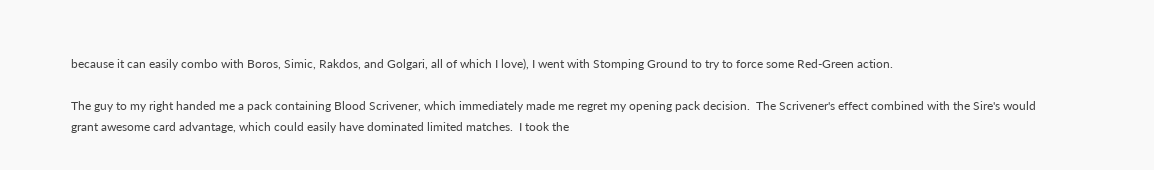because it can easily combo with Boros, Simic, Rakdos, and Golgari, all of which I love), I went with Stomping Ground to try to force some Red-Green action.

The guy to my right handed me a pack containing Blood Scrivener, which immediately made me regret my opening pack decision.  The Scrivener's effect combined with the Sire's would grant awesome card advantage, which could easily have dominated limited matches.  I took the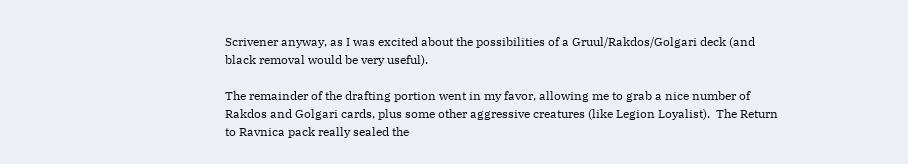Scrivener anyway, as I was excited about the possibilities of a Gruul/Rakdos/Golgari deck (and black removal would be very useful).

The remainder of the drafting portion went in my favor, allowing me to grab a nice number of Rakdos and Golgari cards, plus some other aggressive creatures (like Legion Loyalist).  The Return to Ravnica pack really sealed the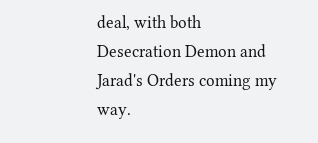deal, with both Desecration Demon and Jarad's Orders coming my way.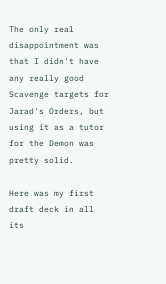The only real disappointment was that I didn't have any really good Scavenge targets for Jarad's Orders, but using it as a tutor for the Demon was pretty solid.

Here was my first draft deck in all its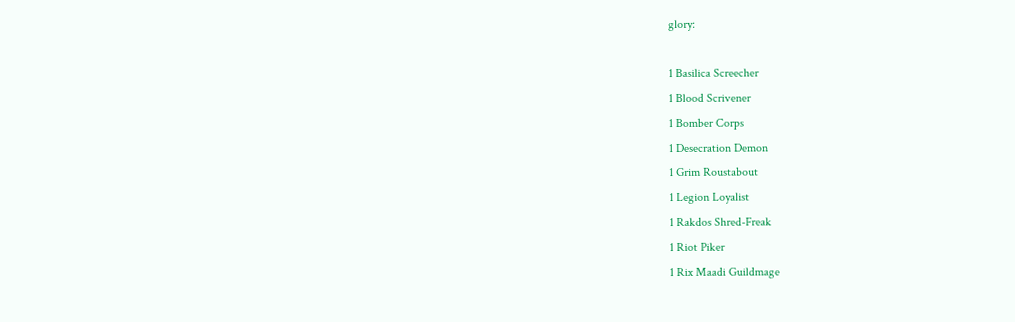glory:

1 Basilica Screecher
1 Blood Scrivener
1 Bomber Corps
1 Desecration Demon
1 Grim Roustabout
1 Legion Loyalist
1 Rakdos Shred-Freak
1 Riot Piker
1 Rix Maadi Guildmage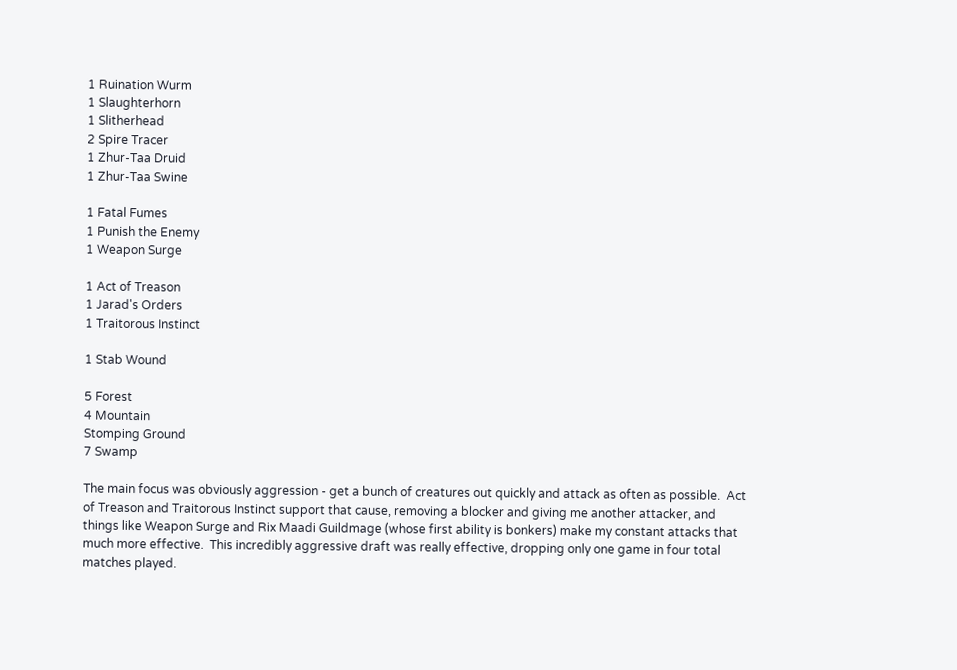1 Ruination Wurm
1 Slaughterhorn
1 Slitherhead
2 Spire Tracer
1 Zhur-Taa Druid
1 Zhur-Taa Swine

1 Fatal Fumes
1 Punish the Enemy
1 Weapon Surge

1 Act of Treason
1 Jarad's Orders
1 Traitorous Instinct

1 Stab Wound

5 Forest
4 Mountain
Stomping Ground
7 Swamp

The main focus was obviously aggression - get a bunch of creatures out quickly and attack as often as possible.  Act of Treason and Traitorous Instinct support that cause, removing a blocker and giving me another attacker, and things like Weapon Surge and Rix Maadi Guildmage (whose first ability is bonkers) make my constant attacks that much more effective.  This incredibly aggressive draft was really effective, dropping only one game in four total matches played.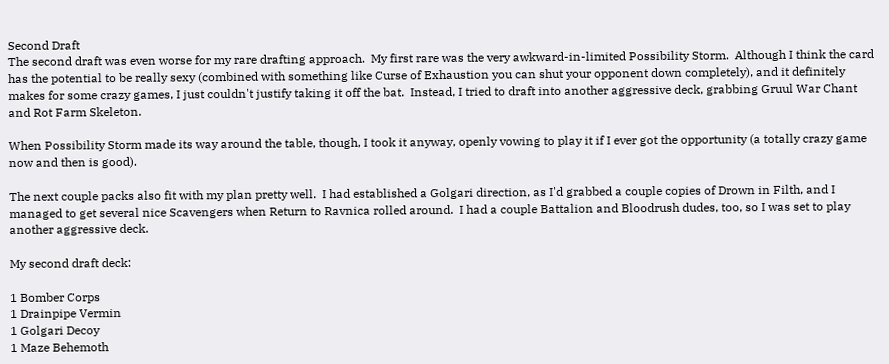Second Draft
The second draft was even worse for my rare drafting approach.  My first rare was the very awkward-in-limited Possibility Storm.  Although I think the card has the potential to be really sexy (combined with something like Curse of Exhaustion you can shut your opponent down completely), and it definitely makes for some crazy games, I just couldn't justify taking it off the bat.  Instead, I tried to draft into another aggressive deck, grabbing Gruul War Chant and Rot Farm Skeleton.

When Possibility Storm made its way around the table, though, I took it anyway, openly vowing to play it if I ever got the opportunity (a totally crazy game now and then is good).

The next couple packs also fit with my plan pretty well.  I had established a Golgari direction, as I'd grabbed a couple copies of Drown in Filth, and I managed to get several nice Scavengers when Return to Ravnica rolled around.  I had a couple Battalion and Bloodrush dudes, too, so I was set to play another aggressive deck.

My second draft deck:

1 Bomber Corps
1 Drainpipe Vermin
1 Golgari Decoy
1 Maze Behemoth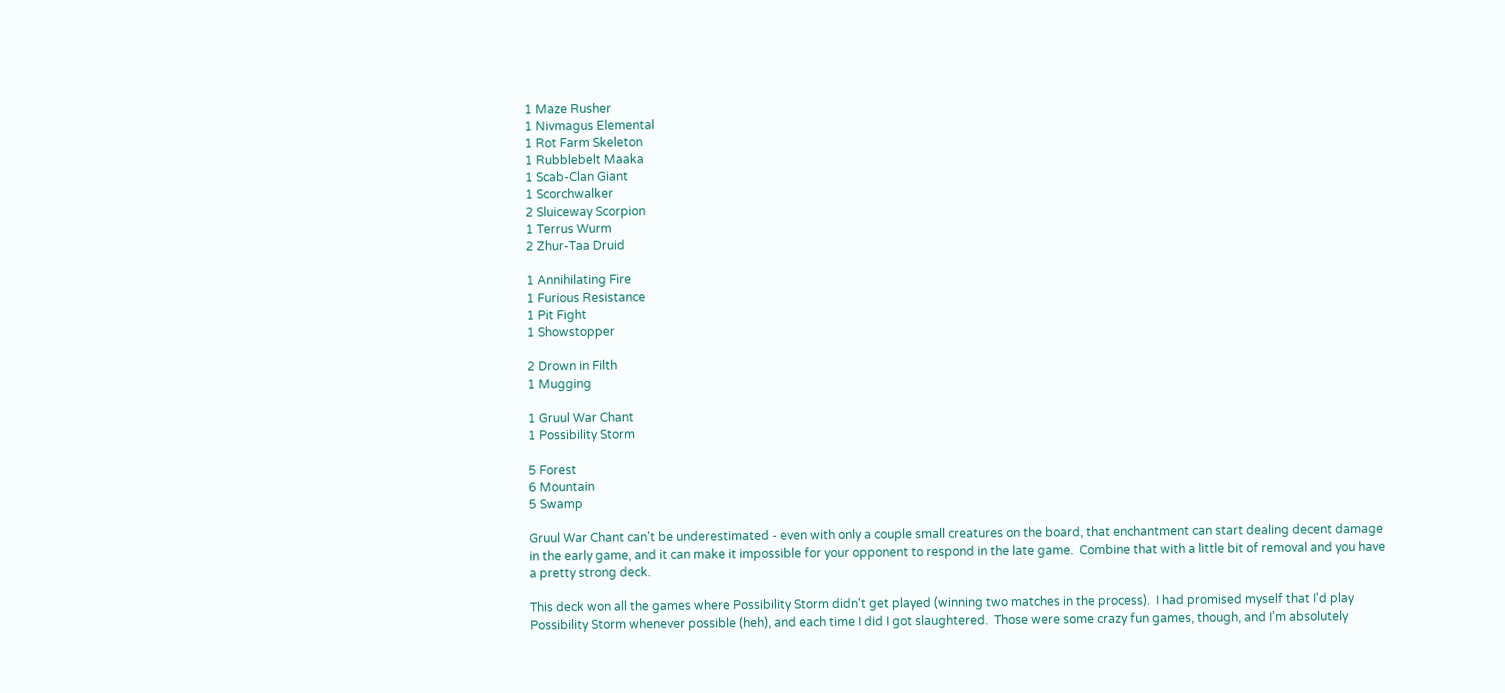1 Maze Rusher
1 Nivmagus Elemental
1 Rot Farm Skeleton
1 Rubblebelt Maaka
1 Scab-Clan Giant
1 Scorchwalker
2 Sluiceway Scorpion
1 Terrus Wurm
2 Zhur-Taa Druid

1 Annihilating Fire
1 Furious Resistance
1 Pit Fight
1 Showstopper

2 Drown in Filth
1 Mugging

1 Gruul War Chant
1 Possibility Storm

5 Forest
6 Mountain
5 Swamp

Gruul War Chant can't be underestimated - even with only a couple small creatures on the board, that enchantment can start dealing decent damage in the early game, and it can make it impossible for your opponent to respond in the late game.  Combine that with a little bit of removal and you have a pretty strong deck.

This deck won all the games where Possibility Storm didn't get played (winning two matches in the process).  I had promised myself that I'd play Possibility Storm whenever possible (heh), and each time I did I got slaughtered.  Those were some crazy fun games, though, and I'm absolutely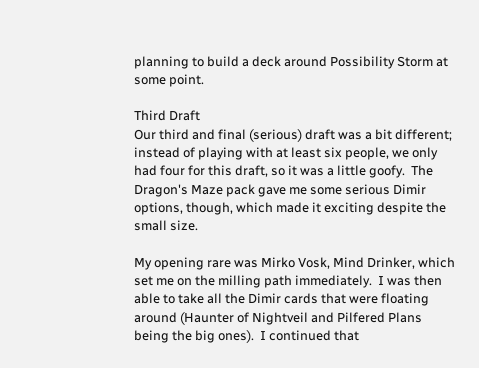planning to build a deck around Possibility Storm at some point.

Third Draft
Our third and final (serious) draft was a bit different; instead of playing with at least six people, we only had four for this draft, so it was a little goofy.  The Dragon's Maze pack gave me some serious Dimir options, though, which made it exciting despite the small size.

My opening rare was Mirko Vosk, Mind Drinker, which set me on the milling path immediately.  I was then able to take all the Dimir cards that were floating around (Haunter of Nightveil and Pilfered Plans being the big ones).  I continued that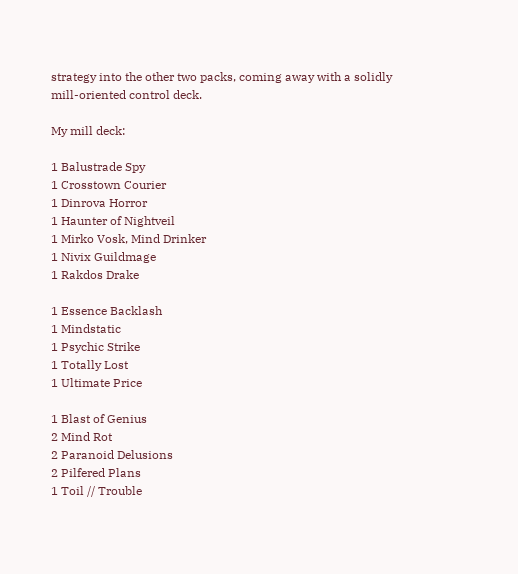strategy into the other two packs, coming away with a solidly mill-oriented control deck.

My mill deck:

1 Balustrade Spy
1 Crosstown Courier
1 Dinrova Horror
1 Haunter of Nightveil
1 Mirko Vosk, Mind Drinker
1 Nivix Guildmage
1 Rakdos Drake

1 Essence Backlash
1 Mindstatic
1 Psychic Strike
1 Totally Lost
1 Ultimate Price

1 Blast of Genius
2 Mind Rot
2 Paranoid Delusions
2 Pilfered Plans
1 Toil // Trouble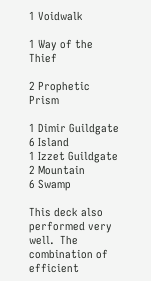1 Voidwalk

1 Way of the Thief

2 Prophetic Prism

1 Dimir Guildgate
6 Island
1 Izzet Guildgate
2 Mountain
6 Swamp

This deck also performed very well.  The combination of efficient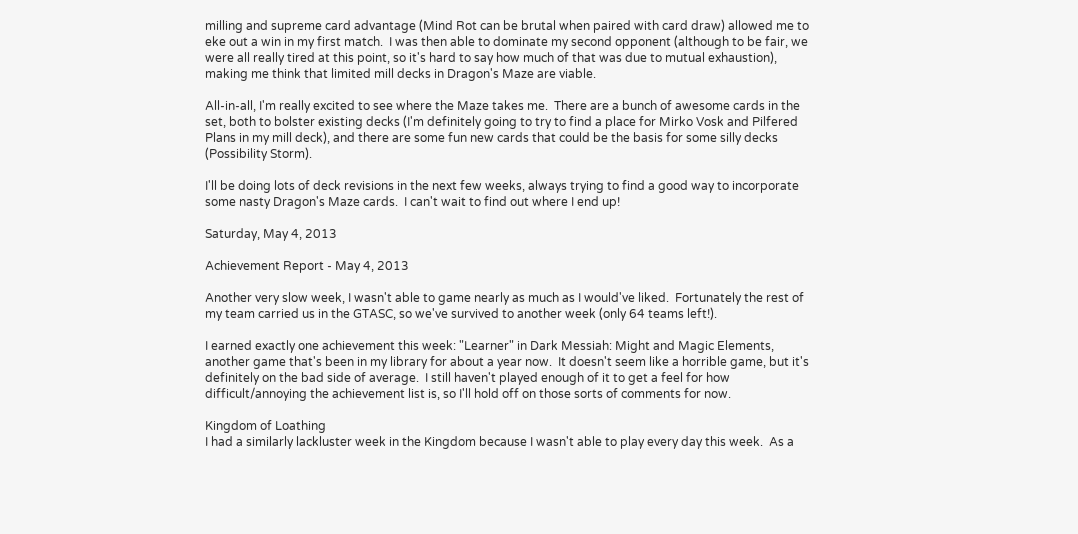milling and supreme card advantage (Mind Rot can be brutal when paired with card draw) allowed me to eke out a win in my first match.  I was then able to dominate my second opponent (although to be fair, we were all really tired at this point, so it's hard to say how much of that was due to mutual exhaustion), making me think that limited mill decks in Dragon's Maze are viable.

All-in-all, I'm really excited to see where the Maze takes me.  There are a bunch of awesome cards in the set, both to bolster existing decks (I'm definitely going to try to find a place for Mirko Vosk and Pilfered Plans in my mill deck), and there are some fun new cards that could be the basis for some silly decks (Possibility Storm).

I'll be doing lots of deck revisions in the next few weeks, always trying to find a good way to incorporate some nasty Dragon's Maze cards.  I can't wait to find out where I end up!

Saturday, May 4, 2013

Achievement Report - May 4, 2013

Another very slow week, I wasn't able to game nearly as much as I would've liked.  Fortunately the rest of my team carried us in the GTASC, so we've survived to another week (only 64 teams left!).

I earned exactly one achievement this week: "Learner" in Dark Messiah: Might and Magic Elements, another game that's been in my library for about a year now.  It doesn't seem like a horrible game, but it's definitely on the bad side of average.  I still haven't played enough of it to get a feel for how difficult/annoying the achievement list is, so I'll hold off on those sorts of comments for now.

Kingdom of Loathing
I had a similarly lackluster week in the Kingdom because I wasn't able to play every day this week.  As a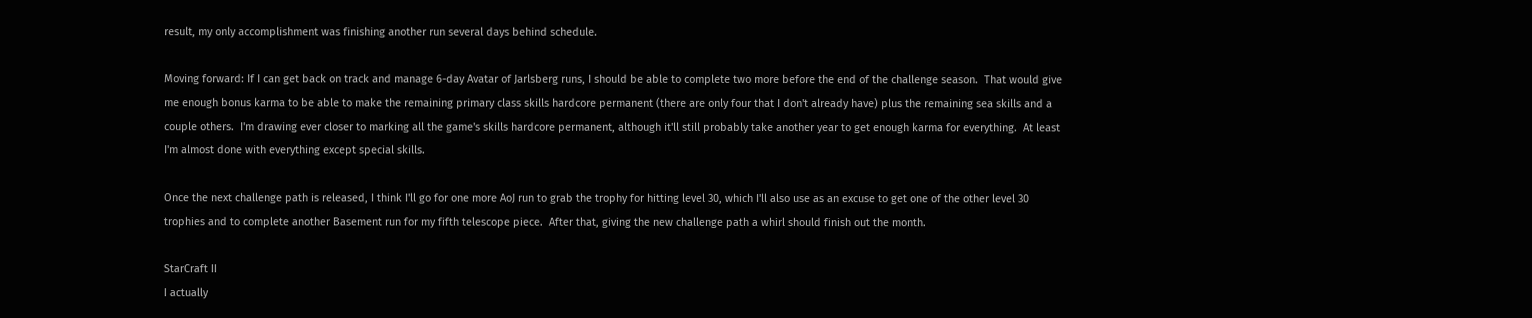result, my only accomplishment was finishing another run several days behind schedule.

Moving forward: If I can get back on track and manage 6-day Avatar of Jarlsberg runs, I should be able to complete two more before the end of the challenge season.  That would give me enough bonus karma to be able to make the remaining primary class skills hardcore permanent (there are only four that I don't already have) plus the remaining sea skills and a couple others.  I'm drawing ever closer to marking all the game's skills hardcore permanent, although it'll still probably take another year to get enough karma for everything.  At least I'm almost done with everything except special skills.

Once the next challenge path is released, I think I'll go for one more AoJ run to grab the trophy for hitting level 30, which I'll also use as an excuse to get one of the other level 30 trophies and to complete another Basement run for my fifth telescope piece.  After that, giving the new challenge path a whirl should finish out the month.

StarCraft II
I actually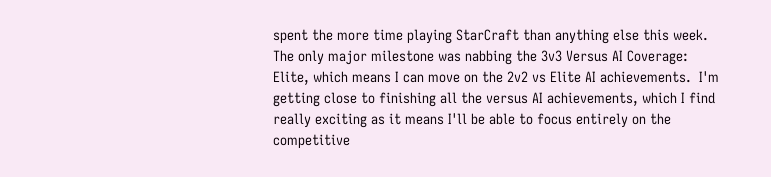spent the more time playing StarCraft than anything else this week.  The only major milestone was nabbing the 3v3 Versus AI Coverage: Elite, which means I can move on the 2v2 vs Elite AI achievements.  I'm getting close to finishing all the versus AI achievements, which I find really exciting as it means I'll be able to focus entirely on the competitive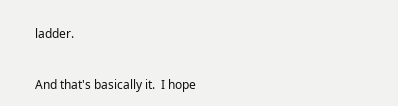ladder.

And that's basically it.  I hope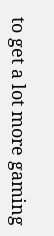to get a lot more gaming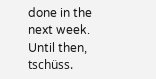done in the next week.  Until then, tschüss.